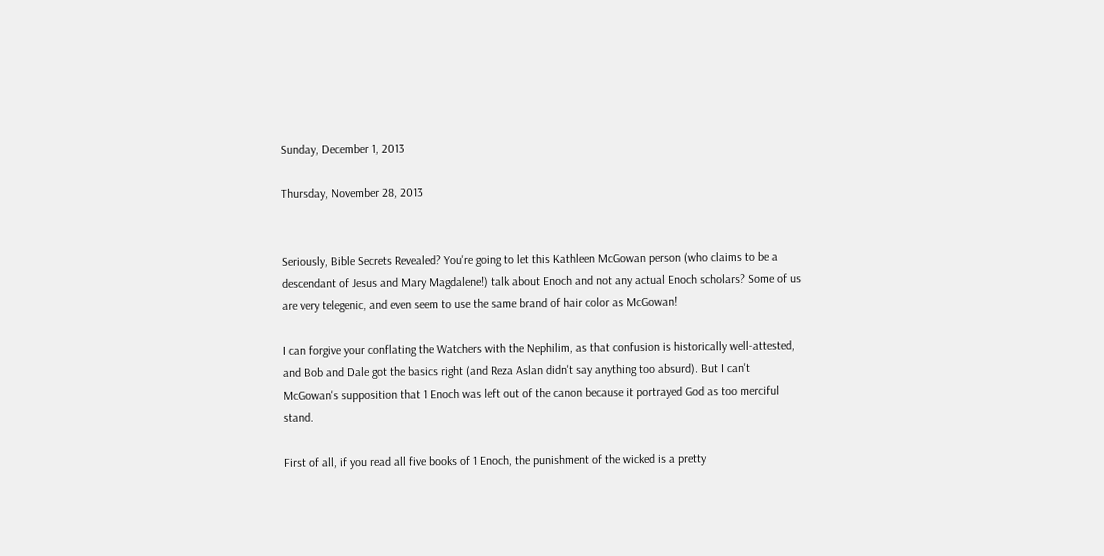Sunday, December 1, 2013

Thursday, November 28, 2013


Seriously, Bible Secrets Revealed? You're going to let this Kathleen McGowan person (who claims to be a descendant of Jesus and Mary Magdalene!) talk about Enoch and not any actual Enoch scholars? Some of us are very telegenic, and even seem to use the same brand of hair color as McGowan!

I can forgive your conflating the Watchers with the Nephilim, as that confusion is historically well-attested, and Bob and Dale got the basics right (and Reza Aslan didn't say anything too absurd). But I can't McGowan's supposition that 1 Enoch was left out of the canon because it portrayed God as too merciful stand.

First of all, if you read all five books of 1 Enoch, the punishment of the wicked is a pretty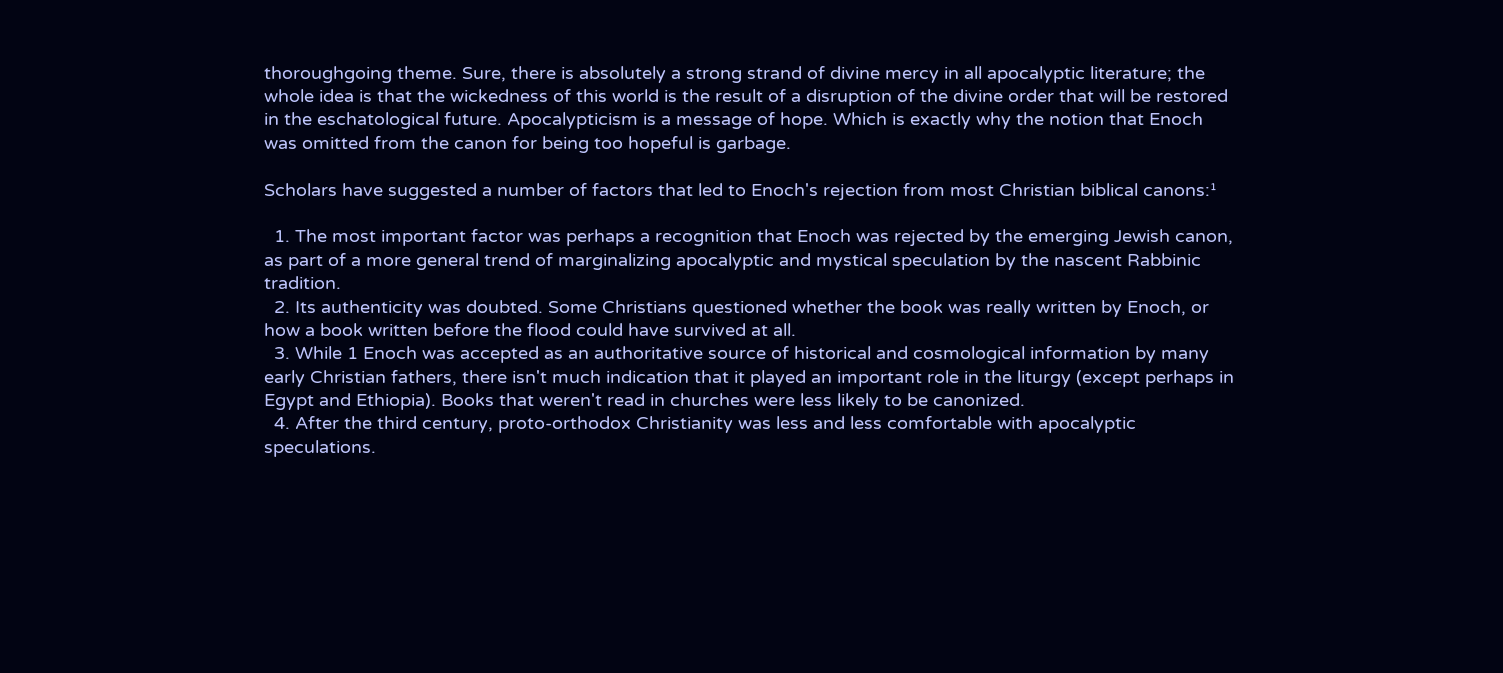thoroughgoing theme. Sure, there is absolutely a strong strand of divine mercy in all apocalyptic literature; the whole idea is that the wickedness of this world is the result of a disruption of the divine order that will be restored in the eschatological future. Apocalypticism is a message of hope. Which is exactly why the notion that Enoch was omitted from the canon for being too hopeful is garbage.

Scholars have suggested a number of factors that led to Enoch's rejection from most Christian biblical canons:¹

  1. The most important factor was perhaps a recognition that Enoch was rejected by the emerging Jewish canon, as part of a more general trend of marginalizing apocalyptic and mystical speculation by the nascent Rabbinic tradition.
  2. Its authenticity was doubted. Some Christians questioned whether the book was really written by Enoch, or how a book written before the flood could have survived at all.
  3. While 1 Enoch was accepted as an authoritative source of historical and cosmological information by many early Christian fathers, there isn't much indication that it played an important role in the liturgy (except perhaps in Egypt and Ethiopia). Books that weren't read in churches were less likely to be canonized.
  4. After the third century, proto-orthodox Christianity was less and less comfortable with apocalyptic speculations.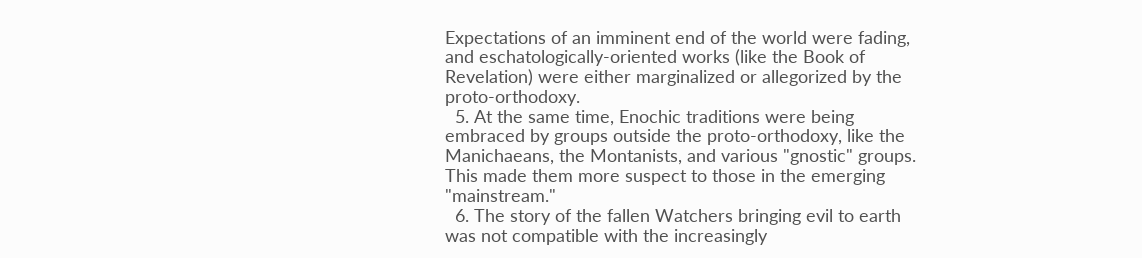Expectations of an imminent end of the world were fading, and eschatologically-oriented works (like the Book of Revelation) were either marginalized or allegorized by the proto-orthodoxy.
  5. At the same time, Enochic traditions were being embraced by groups outside the proto-orthodoxy, like the Manichaeans, the Montanists, and various "gnostic" groups. This made them more suspect to those in the emerging "mainstream."
  6. The story of the fallen Watchers bringing evil to earth was not compatible with the increasingly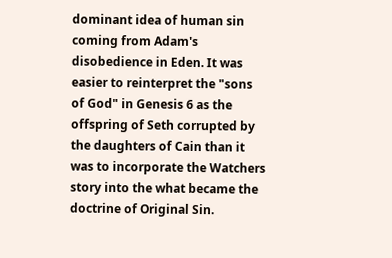dominant idea of human sin coming from Adam's disobedience in Eden. It was easier to reinterpret the "sons of God" in Genesis 6 as the offspring of Seth corrupted by the daughters of Cain than it was to incorporate the Watchers story into the what became the doctrine of Original Sin.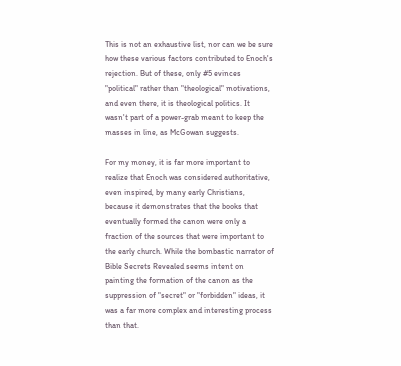This is not an exhaustive list, nor can we be sure how these various factors contributed to Enoch's rejection. But of these, only #5 evinces "political" rather than "theological" motivations, and even there, it is theological politics. It wasn't part of a power-grab meant to keep the masses in line, as McGowan suggests.

For my money, it is far more important to realize that Enoch was considered authoritative, even inspired, by many early Christians, because it demonstrates that the books that eventually formed the canon were only a fraction of the sources that were important to the early church. While the bombastic narrator of Bible Secrets Revealed seems intent on painting the formation of the canon as the suppression of "secret" or "forbidden" ideas, it was a far more complex and interesting process than that.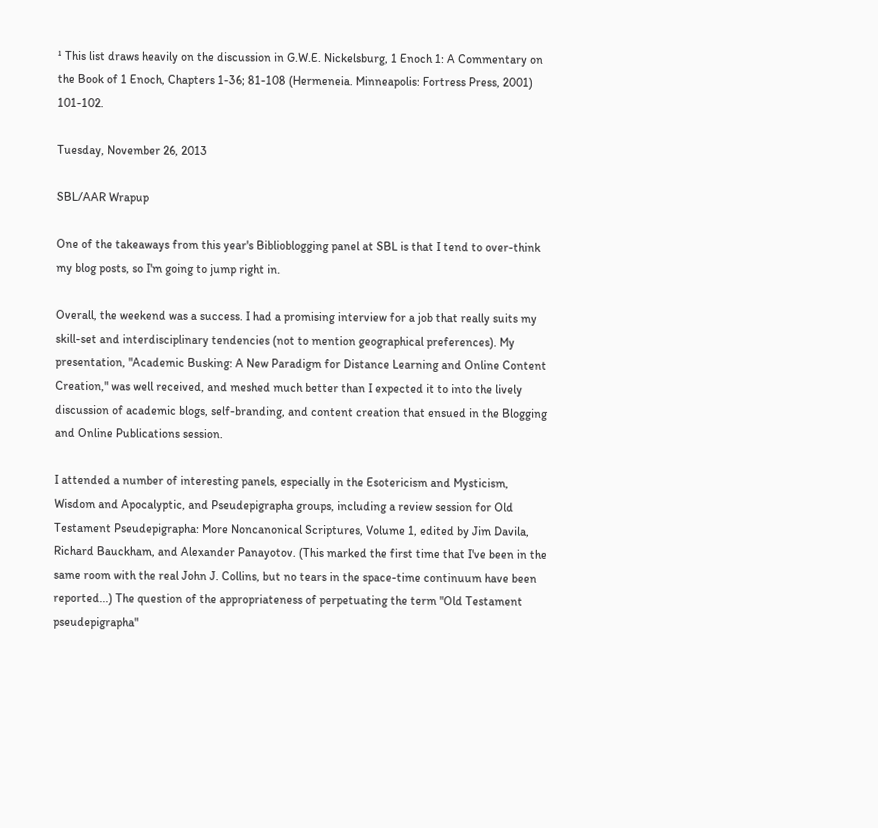¹ This list draws heavily on the discussion in G.W.E. Nickelsburg, 1 Enoch 1: A Commentary on the Book of 1 Enoch, Chapters 1-36; 81-108 (Hermeneia. Minneapolis: Fortress Press, 2001) 101-102.

Tuesday, November 26, 2013

SBL/AAR Wrapup

One of the takeaways from this year's Biblioblogging panel at SBL is that I tend to over-think my blog posts, so I'm going to jump right in.

Overall, the weekend was a success. I had a promising interview for a job that really suits my skill-set and interdisciplinary tendencies (not to mention geographical preferences). My presentation, "Academic Busking: A New Paradigm for Distance Learning and Online Content Creation," was well received, and meshed much better than I expected it to into the lively discussion of academic blogs, self-branding, and content creation that ensued in the Blogging and Online Publications session.

I attended a number of interesting panels, especially in the Esotericism and Mysticism, Wisdom and Apocalyptic, and Pseudepigrapha groups, including a review session for Old Testament Pseudepigrapha: More Noncanonical Scriptures, Volume 1, edited by Jim Davila, Richard Bauckham, and Alexander Panayotov. (This marked the first time that I've been in the same room with the real John J. Collins, but no tears in the space-time continuum have been reported...) The question of the appropriateness of perpetuating the term "Old Testament pseudepigrapha"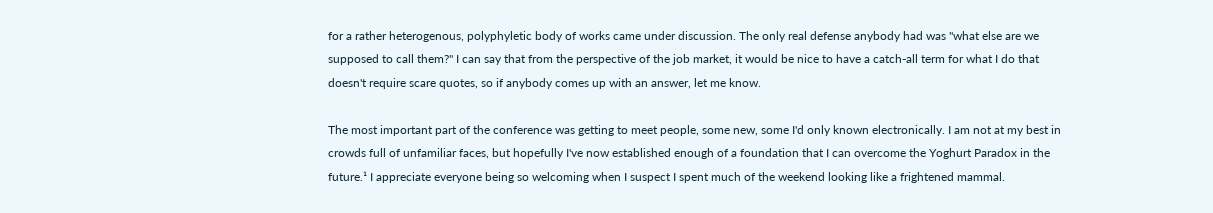for a rather heterogenous, polyphyletic body of works came under discussion. The only real defense anybody had was "what else are we supposed to call them?" I can say that from the perspective of the job market, it would be nice to have a catch-all term for what I do that doesn't require scare quotes, so if anybody comes up with an answer, let me know.

The most important part of the conference was getting to meet people, some new, some I'd only known electronically. I am not at my best in crowds full of unfamiliar faces, but hopefully I've now established enough of a foundation that I can overcome the Yoghurt Paradox in the future.¹ I appreciate everyone being so welcoming when I suspect I spent much of the weekend looking like a frightened mammal.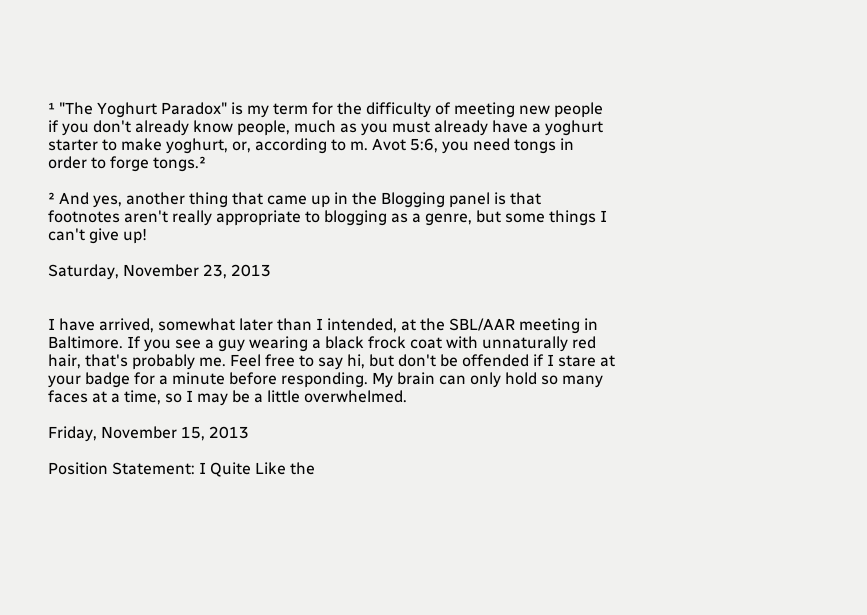¹ "The Yoghurt Paradox" is my term for the difficulty of meeting new people if you don't already know people, much as you must already have a yoghurt starter to make yoghurt, or, according to m. Avot 5:6, you need tongs in order to forge tongs.²

² And yes, another thing that came up in the Blogging panel is that footnotes aren't really appropriate to blogging as a genre, but some things I can't give up!

Saturday, November 23, 2013


I have arrived, somewhat later than I intended, at the SBL/AAR meeting in Baltimore. If you see a guy wearing a black frock coat with unnaturally red hair, that's probably me. Feel free to say hi, but don't be offended if I stare at your badge for a minute before responding. My brain can only hold so many faces at a time, so I may be a little overwhelmed.

Friday, November 15, 2013

Position Statement: I Quite Like the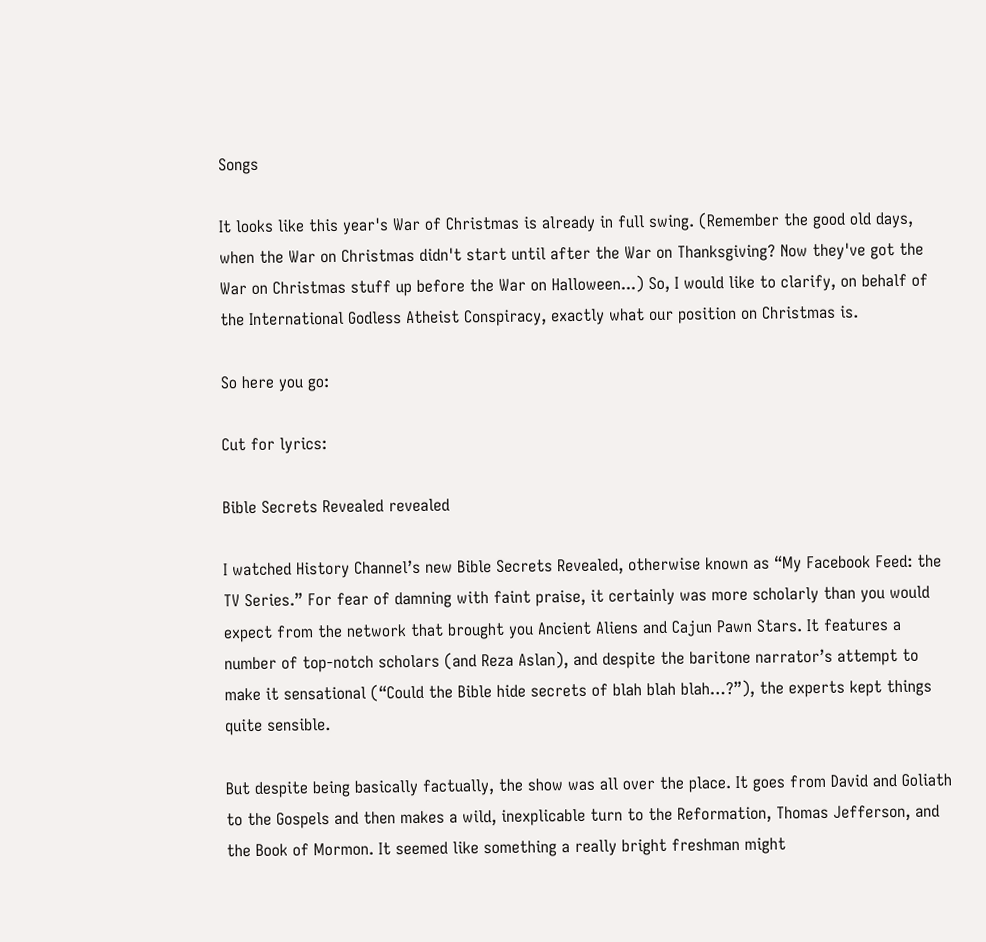Songs

It looks like this year's War of Christmas is already in full swing. (Remember the good old days, when the War on Christmas didn't start until after the War on Thanksgiving? Now they've got the War on Christmas stuff up before the War on Halloween...) So, I would like to clarify, on behalf of the International Godless Atheist Conspiracy, exactly what our position on Christmas is.

So here you go:

Cut for lyrics:

Bible Secrets Revealed revealed

I watched History Channel’s new Bible Secrets Revealed, otherwise known as “My Facebook Feed: the TV Series.” For fear of damning with faint praise, it certainly was more scholarly than you would expect from the network that brought you Ancient Aliens and Cajun Pawn Stars. It features a number of top-notch scholars (and Reza Aslan), and despite the baritone narrator’s attempt to make it sensational (“Could the Bible hide secrets of blah blah blah…?”), the experts kept things quite sensible.

But despite being basically factually, the show was all over the place. It goes from David and Goliath to the Gospels and then makes a wild, inexplicable turn to the Reformation, Thomas Jefferson, and the Book of Mormon. It seemed like something a really bright freshman might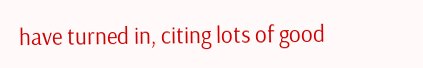have turned in, citing lots of good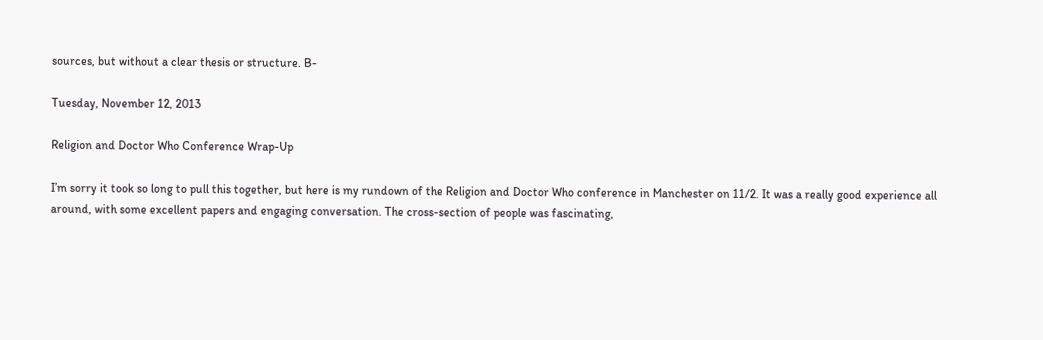sources, but without a clear thesis or structure. B-

Tuesday, November 12, 2013

Religion and Doctor Who Conference Wrap-Up

I’m sorry it took so long to pull this together, but here is my rundown of the Religion and Doctor Who conference in Manchester on 11/2. It was a really good experience all around, with some excellent papers and engaging conversation. The cross-section of people was fascinating,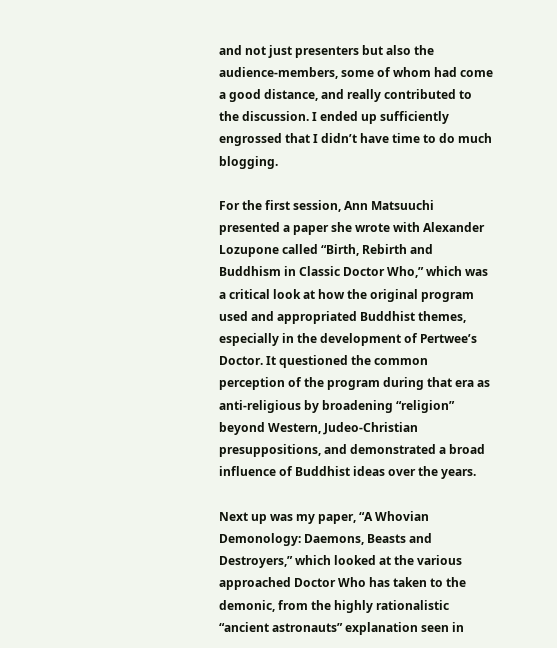and not just presenters but also the audience-members, some of whom had come a good distance, and really contributed to the discussion. I ended up sufficiently engrossed that I didn’t have time to do much blogging.

For the first session, Ann Matsuuchi presented a paper she wrote with Alexander Lozupone called “Birth, Rebirth and Buddhism in Classic Doctor Who,” which was a critical look at how the original program used and appropriated Buddhist themes, especially in the development of Pertwee’s Doctor. It questioned the common perception of the program during that era as anti-religious by broadening “religion” beyond Western, Judeo-Christian presuppositions, and demonstrated a broad influence of Buddhist ideas over the years.

Next up was my paper, “A Whovian Demonology: Daemons, Beasts and Destroyers,” which looked at the various approached Doctor Who has taken to the demonic, from the highly rationalistic “ancient astronauts” explanation seen in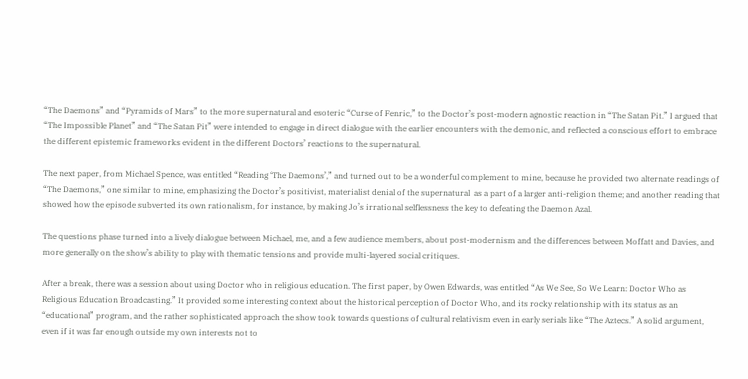“The Daemons” and “Pyramids of Mars” to the more supernatural and esoteric “Curse of Fenric,” to the Doctor’s post-modern agnostic reaction in “The Satan Pit.” I argued that “The Impossible Planet” and “The Satan Pit” were intended to engage in direct dialogue with the earlier encounters with the demonic, and reflected a conscious effort to embrace the different epistemic frameworks evident in the different Doctors’ reactions to the supernatural.

The next paper, from Michael Spence, was entitled “Reading ‘The Daemons’,” and turned out to be a wonderful complement to mine, because he provided two alternate readings of “The Daemons,” one similar to mine, emphasizing the Doctor’s positivist, materialist denial of the supernatural  as a part of a larger anti-religion theme; and another reading that showed how the episode subverted its own rationalism, for instance, by making Jo’s irrational selflessness the key to defeating the Daemon Azal.

The questions phase turned into a lively dialogue between Michael, me, and a few audience members, about post-modernism and the differences between Moffatt and Davies, and more generally on the show’s ability to play with thematic tensions and provide multi-layered social critiques.

After a break, there was a session about using Doctor who in religious education. The first paper, by Owen Edwards, was entitled “As We See, So We Learn: Doctor Who as Religious Education Broadcasting.” It provided some interesting context about the historical perception of Doctor Who, and its rocky relationship with its status as an “educational” program, and the rather sophisticated approach the show took towards questions of cultural relativism even in early serials like “The Aztecs.” A solid argument, even if it was far enough outside my own interests not to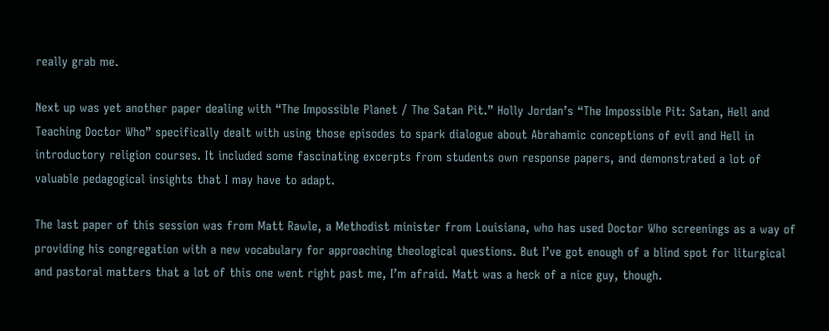really grab me.

Next up was yet another paper dealing with “The Impossible Planet / The Satan Pit.” Holly Jordan’s “The Impossible Pit: Satan, Hell and Teaching Doctor Who” specifically dealt with using those episodes to spark dialogue about Abrahamic conceptions of evil and Hell in introductory religion courses. It included some fascinating excerpts from students own response papers, and demonstrated a lot of valuable pedagogical insights that I may have to adapt.

The last paper of this session was from Matt Rawle, a Methodist minister from Louisiana, who has used Doctor Who screenings as a way of providing his congregation with a new vocabulary for approaching theological questions. But I’ve got enough of a blind spot for liturgical and pastoral matters that a lot of this one went right past me, I’m afraid. Matt was a heck of a nice guy, though.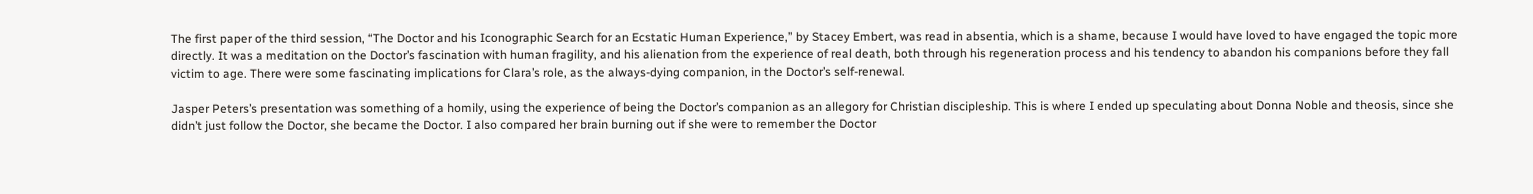The first paper of the third session, “The Doctor and his Iconographic Search for an Ecstatic Human Experience,” by Stacey Embert, was read in absentia, which is a shame, because I would have loved to have engaged the topic more directly. It was a meditation on the Doctor’s fascination with human fragility, and his alienation from the experience of real death, both through his regeneration process and his tendency to abandon his companions before they fall victim to age. There were some fascinating implications for Clara’s role, as the always-dying companion, in the Doctor’s self-renewal.

Jasper Peters’s presentation was something of a homily, using the experience of being the Doctor’s companion as an allegory for Christian discipleship. This is where I ended up speculating about Donna Noble and theosis, since she didn’t just follow the Doctor, she became the Doctor. I also compared her brain burning out if she were to remember the Doctor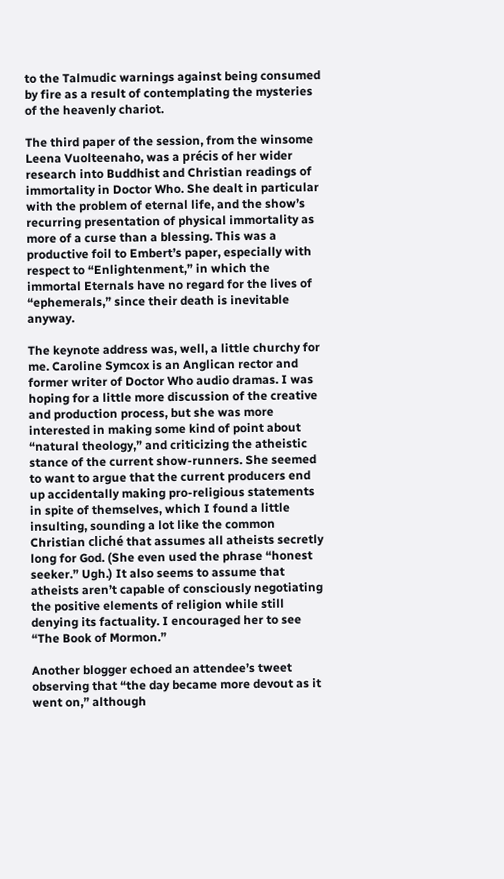to the Talmudic warnings against being consumed by fire as a result of contemplating the mysteries of the heavenly chariot.

The third paper of the session, from the winsome Leena Vuolteenaho, was a précis of her wider research into Buddhist and Christian readings of immortality in Doctor Who. She dealt in particular with the problem of eternal life, and the show’s recurring presentation of physical immortality as more of a curse than a blessing. This was a productive foil to Embert’s paper, especially with respect to “Enlightenment,” in which the immortal Eternals have no regard for the lives of “ephemerals,” since their death is inevitable anyway.

The keynote address was, well, a little churchy for me. Caroline Symcox is an Anglican rector and former writer of Doctor Who audio dramas. I was hoping for a little more discussion of the creative and production process, but she was more interested in making some kind of point about “natural theology,” and criticizing the atheistic stance of the current show-runners. She seemed to want to argue that the current producers end up accidentally making pro-religious statements in spite of themselves, which I found a little insulting, sounding a lot like the common Christian cliché that assumes all atheists secretly long for God. (She even used the phrase “honest seeker.” Ugh.) It also seems to assume that atheists aren’t capable of consciously negotiating the positive elements of religion while still denying its factuality. I encouraged her to see “The Book of Mormon.”

Another blogger echoed an attendee’s tweet observing that “the day became more devout as it went on,” although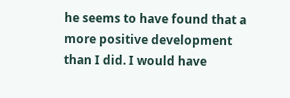he seems to have found that a more positive development than I did. I would have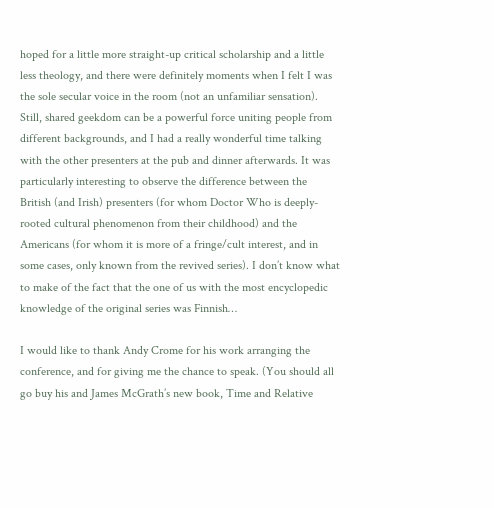hoped for a little more straight-up critical scholarship and a little less theology, and there were definitely moments when I felt I was the sole secular voice in the room (not an unfamiliar sensation). Still, shared geekdom can be a powerful force uniting people from different backgrounds, and I had a really wonderful time talking with the other presenters at the pub and dinner afterwards. It was particularly interesting to observe the difference between the British (and Irish) presenters (for whom Doctor Who is deeply-rooted cultural phenomenon from their childhood) and the Americans (for whom it is more of a fringe/cult interest, and in some cases, only known from the revived series). I don’t know what to make of the fact that the one of us with the most encyclopedic knowledge of the original series was Finnish…

I would like to thank Andy Crome for his work arranging the conference, and for giving me the chance to speak. (You should all go buy his and James McGrath’s new book, Time and Relative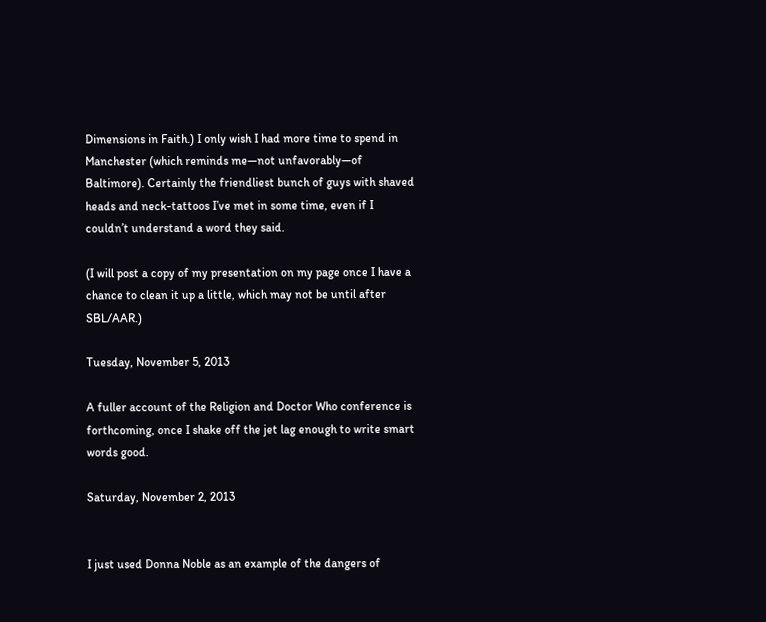Dimensions in Faith.) I only wish I had more time to spend in Manchester (which reminds me—not unfavorably—of Baltimore). Certainly the friendliest bunch of guys with shaved heads and neck-tattoos I’ve met in some time, even if I couldn’t understand a word they said.

(I will post a copy of my presentation on my page once I have a chance to clean it up a little, which may not be until after SBL/AAR.)

Tuesday, November 5, 2013

A fuller account of the Religion and Doctor Who conference is forthcoming, once I shake off the jet lag enough to write smart words good.

Saturday, November 2, 2013


I just used Donna Noble as an example of the dangers of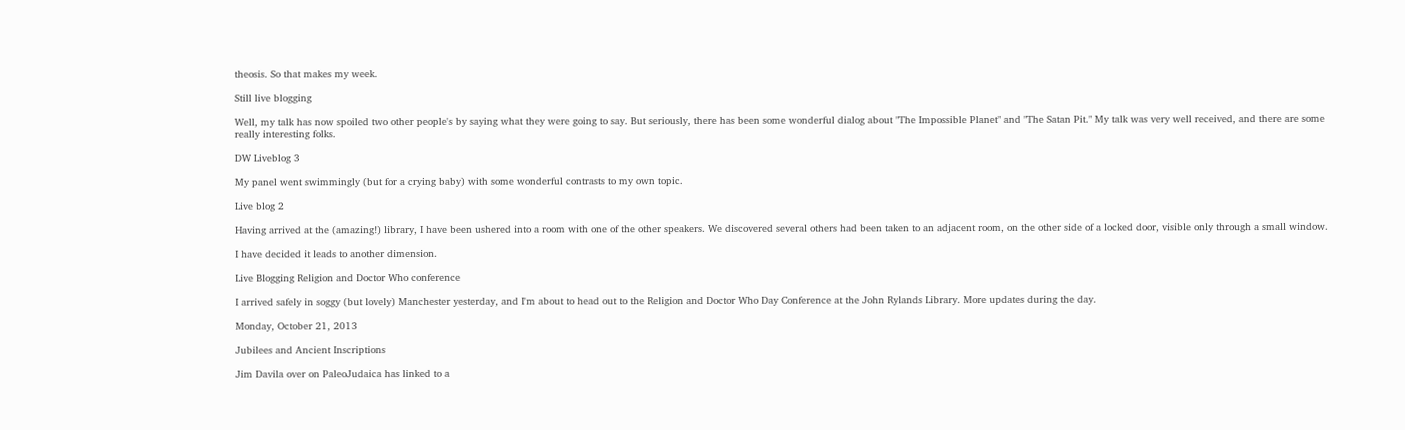theosis. So that makes my week.

Still live blogging

Well, my talk has now spoiled two other people's by saying what they were going to say. But seriously, there has been some wonderful dialog about "The Impossible Planet" and "The Satan Pit." My talk was very well received, and there are some really interesting folks.

DW Liveblog 3

My panel went swimmingly (but for a crying baby) with some wonderful contrasts to my own topic.

Live blog 2

Having arrived at the (amazing!) library, I have been ushered into a room with one of the other speakers. We discovered several others had been taken to an adjacent room, on the other side of a locked door, visible only through a small window.

I have decided it leads to another dimension.

Live Blogging Religion and Doctor Who conference

I arrived safely in soggy (but lovely) Manchester yesterday, and I'm about to head out to the Religion and Doctor Who Day Conference at the John Rylands Library. More updates during the day.

Monday, October 21, 2013

Jubilees and Ancient Inscriptions

Jim Davila over on PaleoJudaica has linked to a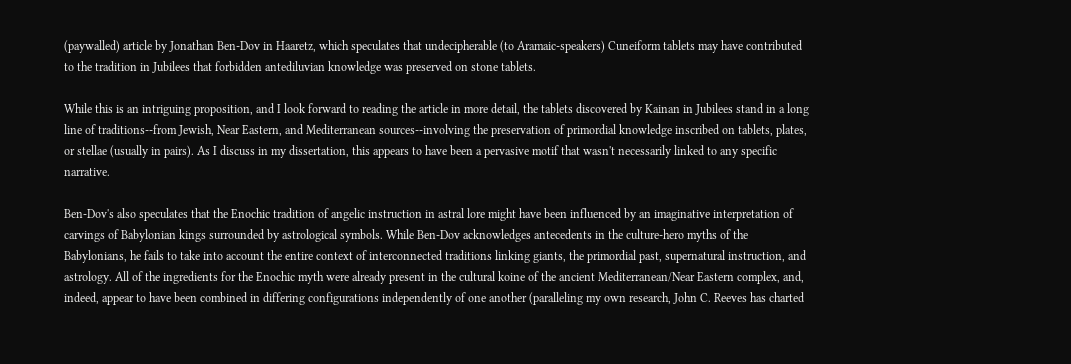(paywalled) article by Jonathan Ben-Dov in Haaretz, which speculates that undecipherable (to Aramaic-speakers) Cuneiform tablets may have contributed to the tradition in Jubilees that forbidden antediluvian knowledge was preserved on stone tablets.

While this is an intriguing proposition, and I look forward to reading the article in more detail, the tablets discovered by Kainan in Jubilees stand in a long line of traditions--from Jewish, Near Eastern, and Mediterranean sources--involving the preservation of primordial knowledge inscribed on tablets, plates, or stellae (usually in pairs). As I discuss in my dissertation, this appears to have been a pervasive motif that wasn't necessarily linked to any specific narrative.

Ben-Dov's also speculates that the Enochic tradition of angelic instruction in astral lore might have been influenced by an imaginative interpretation of carvings of Babylonian kings surrounded by astrological symbols. While Ben-Dov acknowledges antecedents in the culture-hero myths of the Babylonians, he fails to take into account the entire context of interconnected traditions linking giants, the primordial past, supernatural instruction, and astrology. All of the ingredients for the Enochic myth were already present in the cultural koine of the ancient Mediterranean/Near Eastern complex, and, indeed, appear to have been combined in differing configurations independently of one another (paralleling my own research, John C. Reeves has charted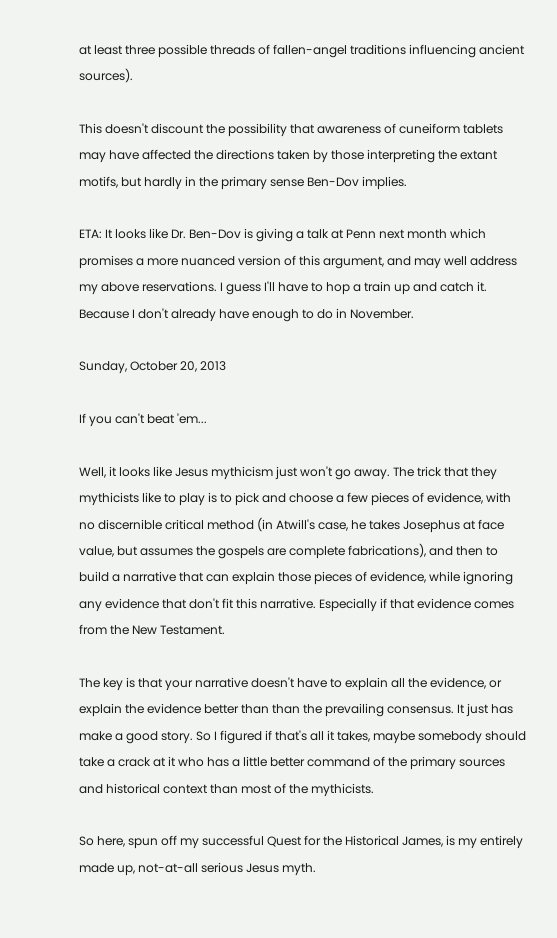at least three possible threads of fallen-angel traditions influencing ancient sources).

This doesn't discount the possibility that awareness of cuneiform tablets may have affected the directions taken by those interpreting the extant motifs, but hardly in the primary sense Ben-Dov implies.

ETA: It looks like Dr. Ben-Dov is giving a talk at Penn next month which promises a more nuanced version of this argument, and may well address my above reservations. I guess I'll have to hop a train up and catch it. Because I don't already have enough to do in November.

Sunday, October 20, 2013

If you can't beat 'em...

Well, it looks like Jesus mythicism just won't go away. The trick that they mythicists like to play is to pick and choose a few pieces of evidence, with no discernible critical method (in Atwill's case, he takes Josephus at face value, but assumes the gospels are complete fabrications), and then to build a narrative that can explain those pieces of evidence, while ignoring any evidence that don't fit this narrative. Especially if that evidence comes from the New Testament.

The key is that your narrative doesn't have to explain all the evidence, or explain the evidence better than than the prevailing consensus. It just has make a good story. So I figured if that's all it takes, maybe somebody should take a crack at it who has a little better command of the primary sources and historical context than most of the mythicists.

So here, spun off my successful Quest for the Historical James, is my entirely made up, not-at-all serious Jesus myth.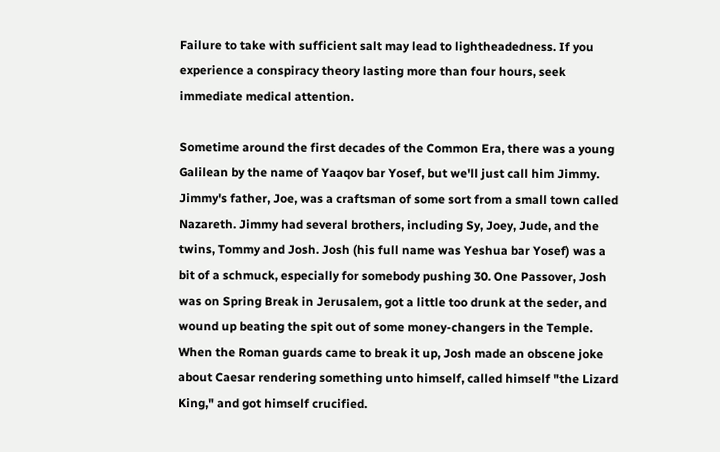Failure to take with sufficient salt may lead to lightheadedness. If you experience a conspiracy theory lasting more than four hours, seek immediate medical attention.

Sometime around the first decades of the Common Era, there was a young Galilean by the name of Yaaqov bar Yosef, but we'll just call him Jimmy. Jimmy's father, Joe, was a craftsman of some sort from a small town called Nazareth. Jimmy had several brothers, including Sy, Joey, Jude, and the twins, Tommy and Josh. Josh (his full name was Yeshua bar Yosef) was a bit of a schmuck, especially for somebody pushing 30. One Passover, Josh was on Spring Break in Jerusalem, got a little too drunk at the seder, and wound up beating the spit out of some money-changers in the Temple. When the Roman guards came to break it up, Josh made an obscene joke about Caesar rendering something unto himself, called himself "the Lizard King," and got himself crucified.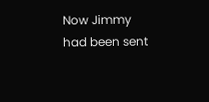Now Jimmy had been sent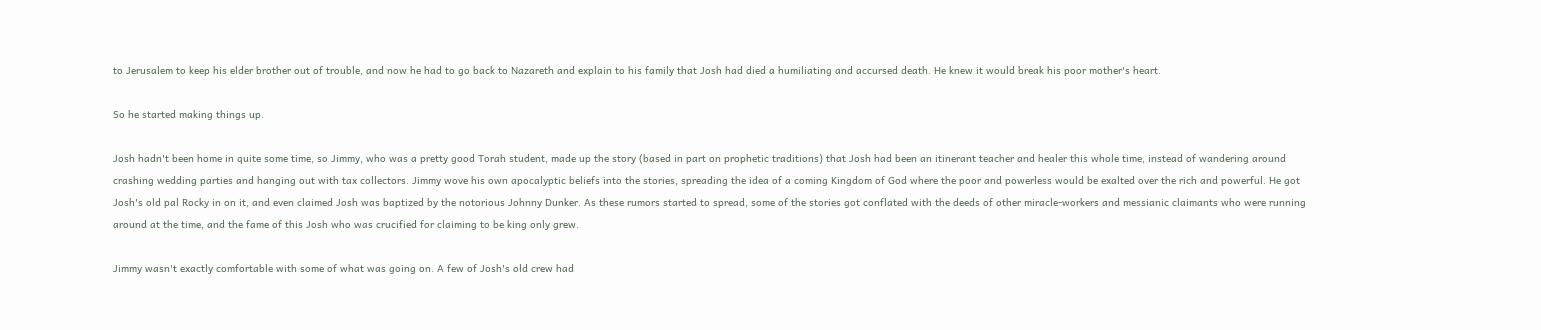to Jerusalem to keep his elder brother out of trouble, and now he had to go back to Nazareth and explain to his family that Josh had died a humiliating and accursed death. He knew it would break his poor mother's heart.

So he started making things up.

Josh hadn't been home in quite some time, so Jimmy, who was a pretty good Torah student, made up the story (based in part on prophetic traditions) that Josh had been an itinerant teacher and healer this whole time, instead of wandering around crashing wedding parties and hanging out with tax collectors. Jimmy wove his own apocalyptic beliefs into the stories, spreading the idea of a coming Kingdom of God where the poor and powerless would be exalted over the rich and powerful. He got Josh's old pal Rocky in on it, and even claimed Josh was baptized by the notorious Johnny Dunker. As these rumors started to spread, some of the stories got conflated with the deeds of other miracle-workers and messianic claimants who were running around at the time, and the fame of this Josh who was crucified for claiming to be king only grew.

Jimmy wasn't exactly comfortable with some of what was going on. A few of Josh's old crew had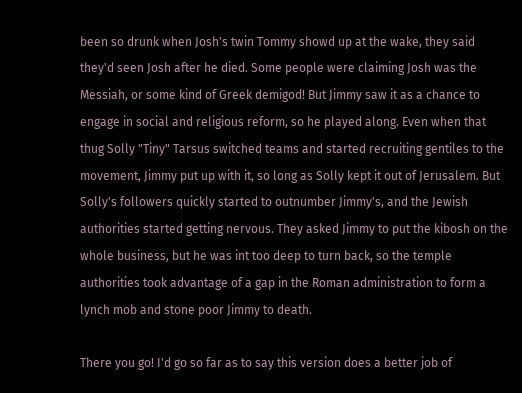been so drunk when Josh's twin Tommy showd up at the wake, they said they'd seen Josh after he died. Some people were claiming Josh was the Messiah, or some kind of Greek demigod! But Jimmy saw it as a chance to engage in social and religious reform, so he played along. Even when that thug Solly "Tiny" Tarsus switched teams and started recruiting gentiles to the movement, Jimmy put up with it, so long as Solly kept it out of Jerusalem. But Solly's followers quickly started to outnumber Jimmy's, and the Jewish authorities started getting nervous. They asked Jimmy to put the kibosh on the whole business, but he was int too deep to turn back, so the temple authorities took advantage of a gap in the Roman administration to form a lynch mob and stone poor Jimmy to death.

There you go! I'd go so far as to say this version does a better job of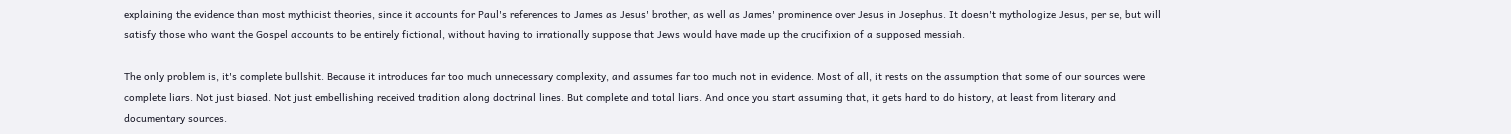explaining the evidence than most mythicist theories, since it accounts for Paul's references to James as Jesus' brother, as well as James' prominence over Jesus in Josephus. It doesn't mythologize Jesus, per se, but will satisfy those who want the Gospel accounts to be entirely fictional, without having to irrationally suppose that Jews would have made up the crucifixion of a supposed messiah.

The only problem is, it's complete bullshit. Because it introduces far too much unnecessary complexity, and assumes far too much not in evidence. Most of all, it rests on the assumption that some of our sources were complete liars. Not just biased. Not just embellishing received tradition along doctrinal lines. But complete and total liars. And once you start assuming that, it gets hard to do history, at least from literary and documentary sources.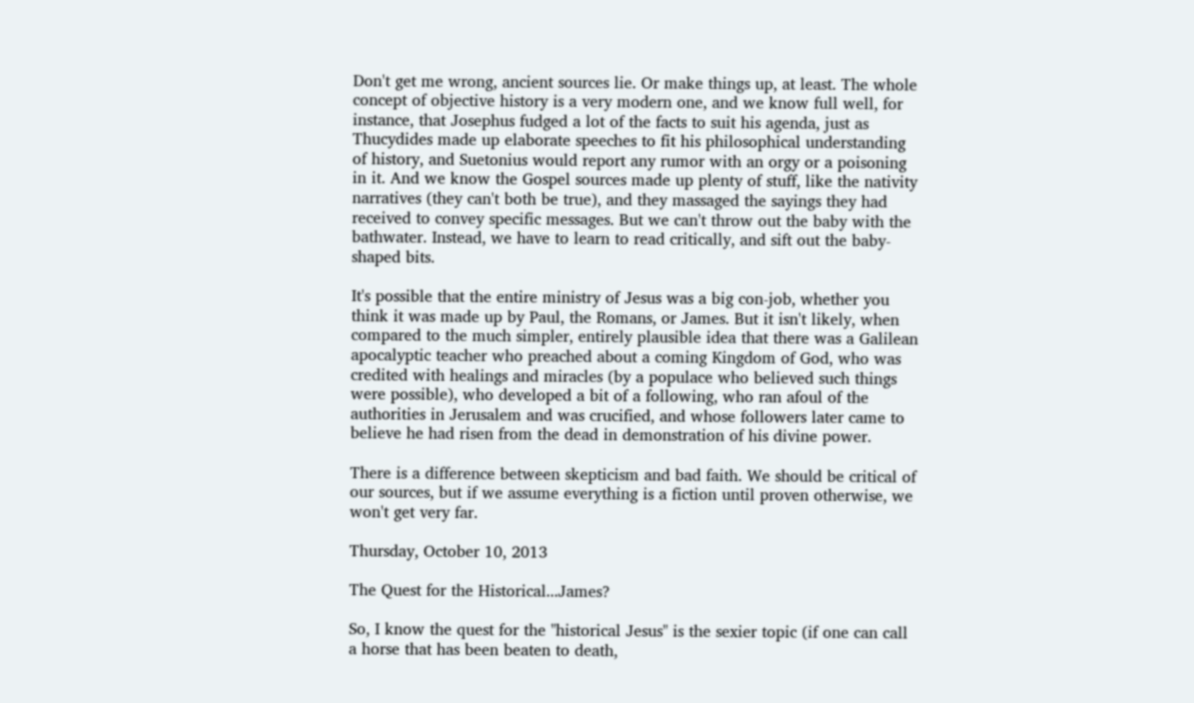Don't get me wrong, ancient sources lie. Or make things up, at least. The whole concept of objective history is a very modern one, and we know full well, for instance, that Josephus fudged a lot of the facts to suit his agenda, just as Thucydides made up elaborate speeches to fit his philosophical understanding of history, and Suetonius would report any rumor with an orgy or a poisoning in it. And we know the Gospel sources made up plenty of stuff, like the nativity narratives (they can't both be true), and they massaged the sayings they had received to convey specific messages. But we can't throw out the baby with the bathwater. Instead, we have to learn to read critically, and sift out the baby-shaped bits.

It's possible that the entire ministry of Jesus was a big con-job, whether you think it was made up by Paul, the Romans, or James. But it isn't likely, when compared to the much simpler, entirely plausible idea that there was a Galilean apocalyptic teacher who preached about a coming Kingdom of God, who was credited with healings and miracles (by a populace who believed such things were possible), who developed a bit of a following, who ran afoul of the authorities in Jerusalem and was crucified, and whose followers later came to believe he had risen from the dead in demonstration of his divine power.

There is a difference between skepticism and bad faith. We should be critical of our sources, but if we assume everything is a fiction until proven otherwise, we won't get very far.

Thursday, October 10, 2013

The Quest for the Historical...James?

So, I know the quest for the "historical Jesus" is the sexier topic (if one can call a horse that has been beaten to death,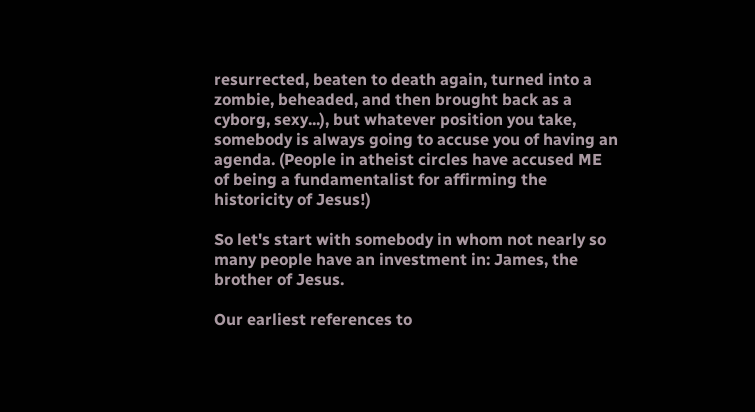resurrected, beaten to death again, turned into a zombie, beheaded, and then brought back as a cyborg, sexy...), but whatever position you take, somebody is always going to accuse you of having an agenda. (People in atheist circles have accused ME of being a fundamentalist for affirming the historicity of Jesus!)

So let's start with somebody in whom not nearly so many people have an investment in: James, the brother of Jesus.

Our earliest references to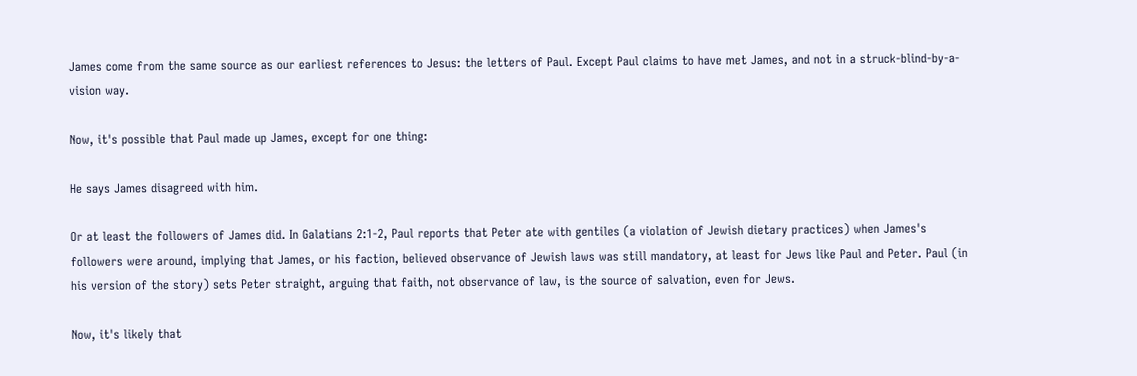James come from the same source as our earliest references to Jesus: the letters of Paul. Except Paul claims to have met James, and not in a struck-blind-by-a-vision way.

Now, it's possible that Paul made up James, except for one thing:

He says James disagreed with him.

Or at least the followers of James did. In Galatians 2:1-2, Paul reports that Peter ate with gentiles (a violation of Jewish dietary practices) when James's followers were around, implying that James, or his faction, believed observance of Jewish laws was still mandatory, at least for Jews like Paul and Peter. Paul (in his version of the story) sets Peter straight, arguing that faith, not observance of law, is the source of salvation, even for Jews.

Now, it's likely that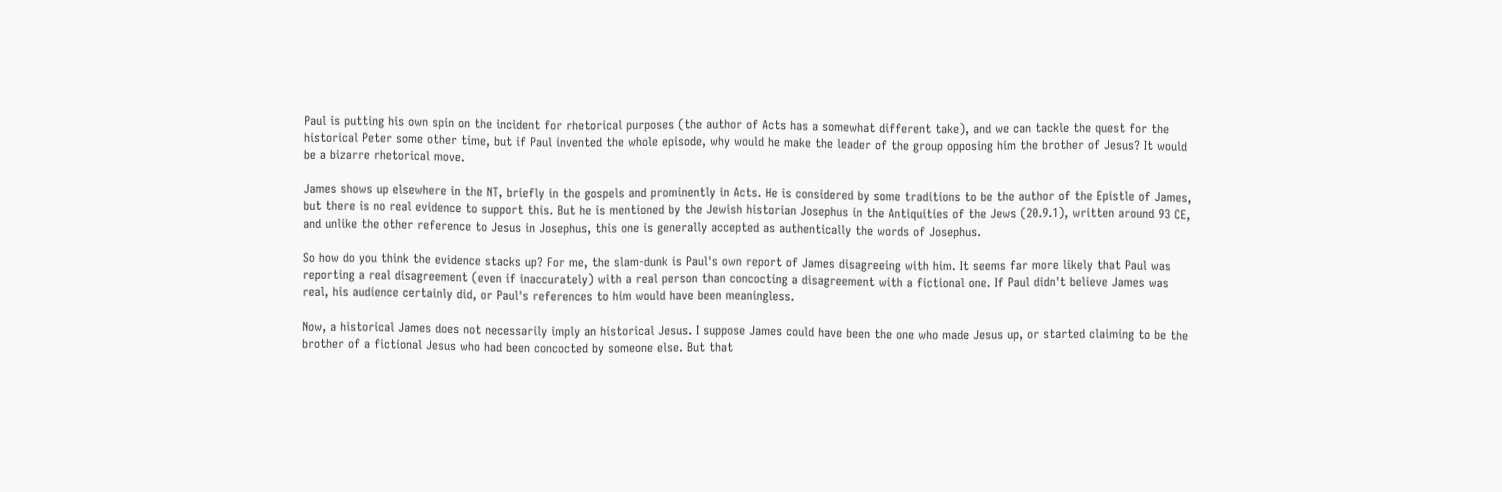Paul is putting his own spin on the incident for rhetorical purposes (the author of Acts has a somewhat different take), and we can tackle the quest for the historical Peter some other time, but if Paul invented the whole episode, why would he make the leader of the group opposing him the brother of Jesus? It would be a bizarre rhetorical move.

James shows up elsewhere in the NT, briefly in the gospels and prominently in Acts. He is considered by some traditions to be the author of the Epistle of James, but there is no real evidence to support this. But he is mentioned by the Jewish historian Josephus in the Antiquities of the Jews (20.9.1), written around 93 CE, and unlike the other reference to Jesus in Josephus, this one is generally accepted as authentically the words of Josephus.

So how do you think the evidence stacks up? For me, the slam-dunk is Paul's own report of James disagreeing with him. It seems far more likely that Paul was reporting a real disagreement (even if inaccurately) with a real person than concocting a disagreement with a fictional one. If Paul didn't believe James was real, his audience certainly did, or Paul's references to him would have been meaningless.

Now, a historical James does not necessarily imply an historical Jesus. I suppose James could have been the one who made Jesus up, or started claiming to be the brother of a fictional Jesus who had been concocted by someone else. But that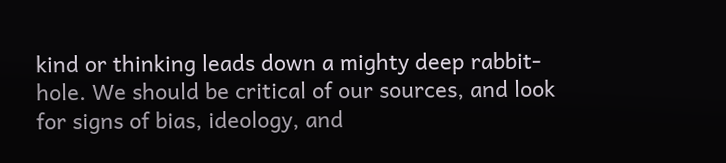kind or thinking leads down a mighty deep rabbit-hole. We should be critical of our sources, and look for signs of bias, ideology, and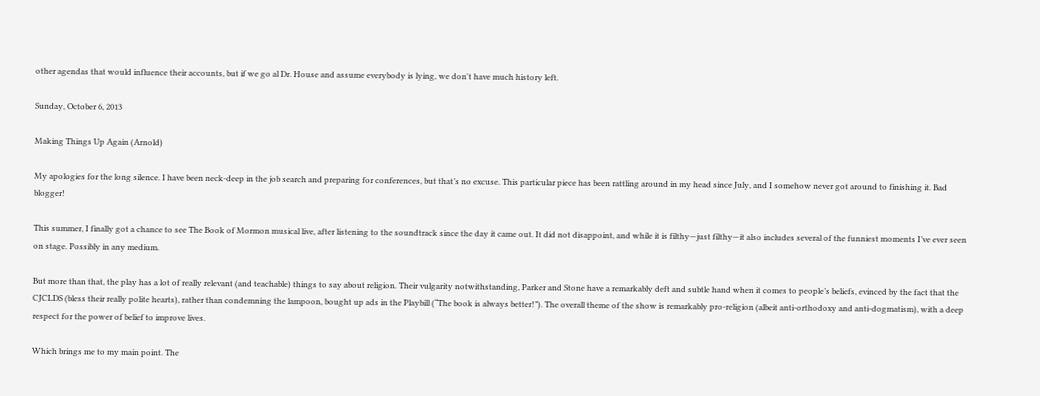other agendas that would influence their accounts, but if we go al Dr. House and assume everybody is lying, we don't have much history left.

Sunday, October 6, 2013

Making Things Up Again (Arnold)

My apologies for the long silence. I have been neck-deep in the job search and preparing for conferences, but that’s no excuse. This particular piece has been rattling around in my head since July, and I somehow never got around to finishing it. Bad blogger!

This summer, I finally got a chance to see The Book of Mormon musical live, after listening to the soundtrack since the day it came out. It did not disappoint, and while it is filthy—just filthy—it also includes several of the funniest moments I’ve ever seen on stage. Possibly in any medium.

But more than that, the play has a lot of really relevant (and teachable) things to say about religion. Their vulgarity notwithstanding, Parker and Stone have a remarkably deft and subtle hand when it comes to people’s beliefs, evinced by the fact that the CJCLDS (bless their really polite hearts), rather than condemning the lampoon, bought up ads in the Playbill (“The book is always better!”). The overall theme of the show is remarkably pro-religion (albeit anti-orthodoxy and anti-dogmatism), with a deep respect for the power of belief to improve lives.

Which brings me to my main point. The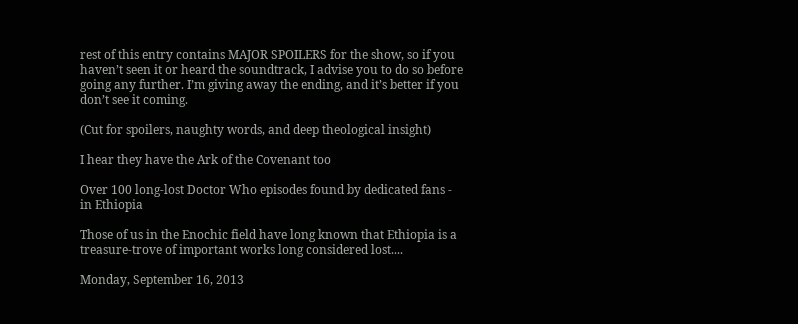rest of this entry contains MAJOR SPOILERS for the show, so if you haven’t seen it or heard the soundtrack, I advise you to do so before going any further. I’m giving away the ending, and it’s better if you don’t see it coming.

(Cut for spoilers, naughty words, and deep theological insight)

I hear they have the Ark of the Covenant too

Over 100 long-lost Doctor Who episodes found by dedicated fans - in Ethiopia

Those of us in the Enochic field have long known that Ethiopia is a treasure-trove of important works long considered lost....

Monday, September 16, 2013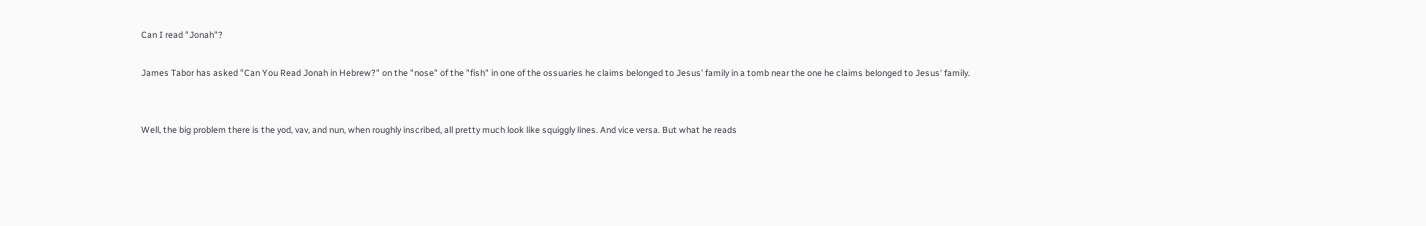Can I read "Jonah"?

James Tabor has asked "Can You Read Jonah in Hebrew?" on the "nose" of the "fish" in one of the ossuaries he claims belonged to Jesus' family in a tomb near the one he claims belonged to Jesus' family.


Well, the big problem there is the yod, vav, and nun, when roughly inscribed, all pretty much look like squiggly lines. And vice versa. But what he reads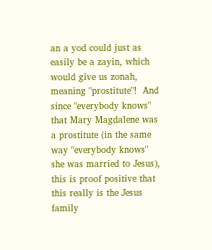an a yod could just as easily be a zayin, which would give us zonah, meaning "prostitute"!  And since "everybody knows" that Mary Magdalene was a prostitute (in the same way "everybody knows" she was married to Jesus), this is proof positive that this really is the Jesus family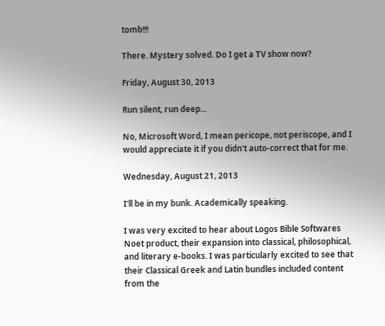tomb!!!

There. Mystery solved. Do I get a TV show now?

Friday, August 30, 2013

Run silent, run deep...

No, Microsoft Word, I mean pericope, not periscope, and I would appreciate it if you didn't auto-correct that for me.

Wednesday, August 21, 2013

I'll be in my bunk. Academically speaking.

I was very excited to hear about Logos Bible Softwares Noet product, their expansion into classical, philosophical, and literary e-books. I was particularly excited to see that their Classical Greek and Latin bundles included content from the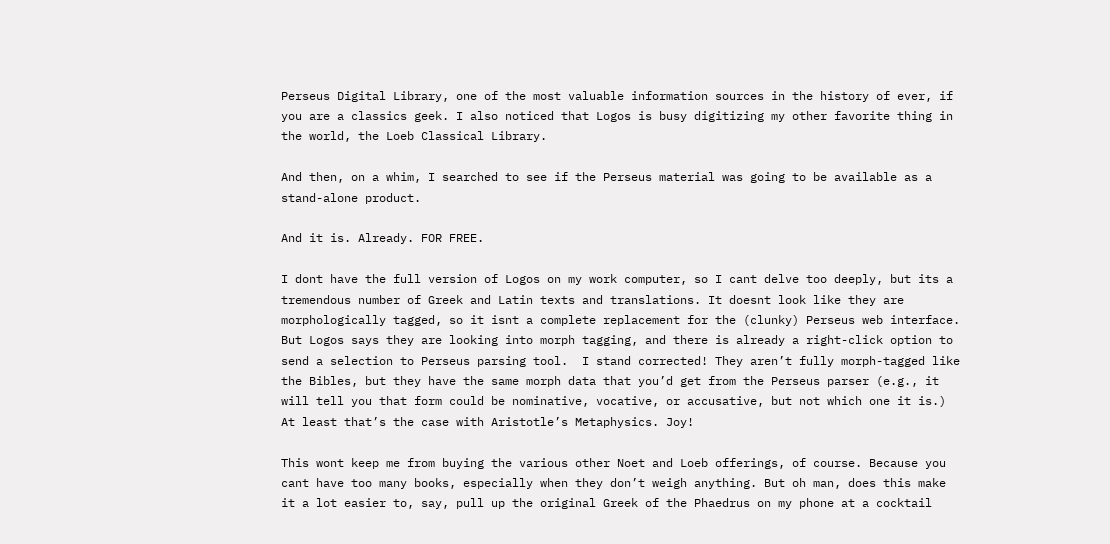Perseus Digital Library, one of the most valuable information sources in the history of ever, if you are a classics geek. I also noticed that Logos is busy digitizing my other favorite thing in the world, the Loeb Classical Library.

And then, on a whim, I searched to see if the Perseus material was going to be available as a stand-alone product.

And it is. Already. FOR FREE.

I dont have the full version of Logos on my work computer, so I cant delve too deeply, but its a tremendous number of Greek and Latin texts and translations. It doesnt look like they are morphologically tagged, so it isnt a complete replacement for the (clunky) Perseus web interface. But Logos says they are looking into morph tagging, and there is already a right-click option to send a selection to Perseus parsing tool.  I stand corrected! They aren’t fully morph-tagged like the Bibles, but they have the same morph data that you’d get from the Perseus parser (e.g., it will tell you that form could be nominative, vocative, or accusative, but not which one it is.) At least that’s the case with Aristotle’s Metaphysics. Joy!

This wont keep me from buying the various other Noet and Loeb offerings, of course. Because you cant have too many books, especially when they don’t weigh anything. But oh man, does this make it a lot easier to, say, pull up the original Greek of the Phaedrus on my phone at a cocktail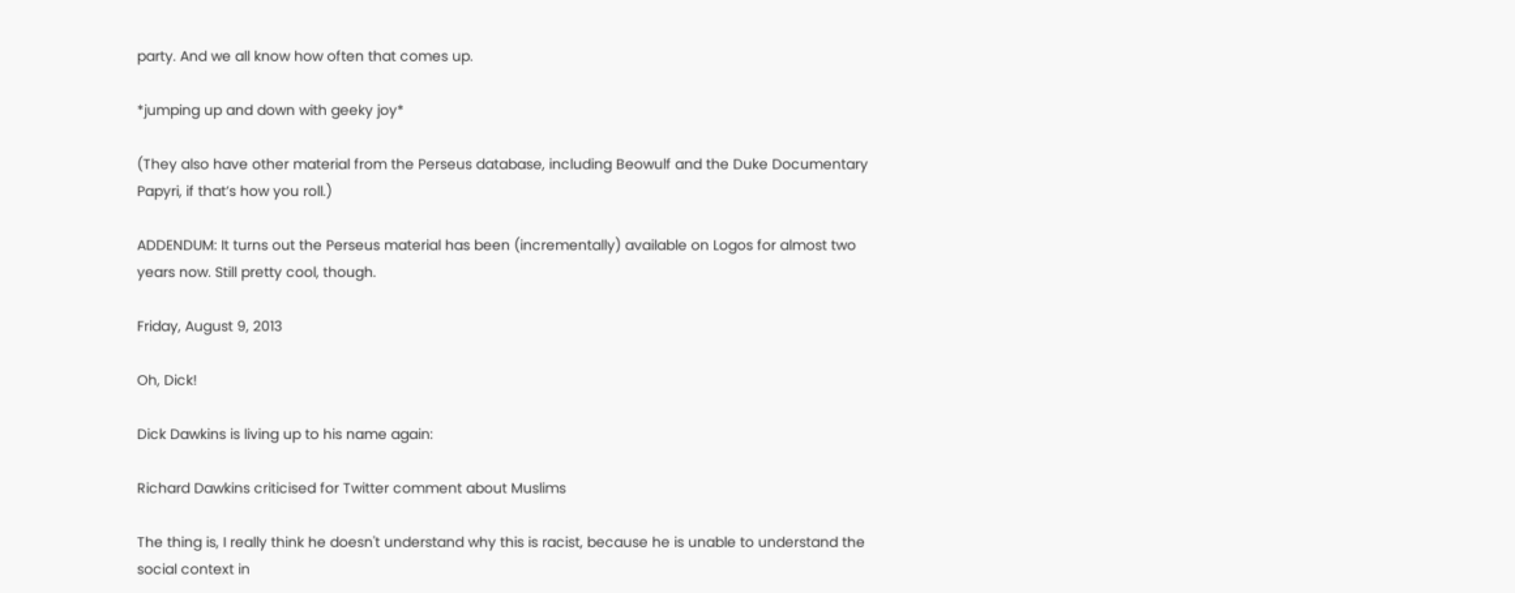party. And we all know how often that comes up.

*jumping up and down with geeky joy*

(They also have other material from the Perseus database, including Beowulf and the Duke Documentary Papyri, if that’s how you roll.)

ADDENDUM: It turns out the Perseus material has been (incrementally) available on Logos for almost two years now. Still pretty cool, though.

Friday, August 9, 2013

Oh, Dick!

Dick Dawkins is living up to his name again:

Richard Dawkins criticised for Twitter comment about Muslims

The thing is, I really think he doesn't understand why this is racist, because he is unable to understand the social context in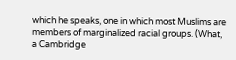which he speaks, one in which most Muslims are members of marginalized racial groups. (What, a Cambridge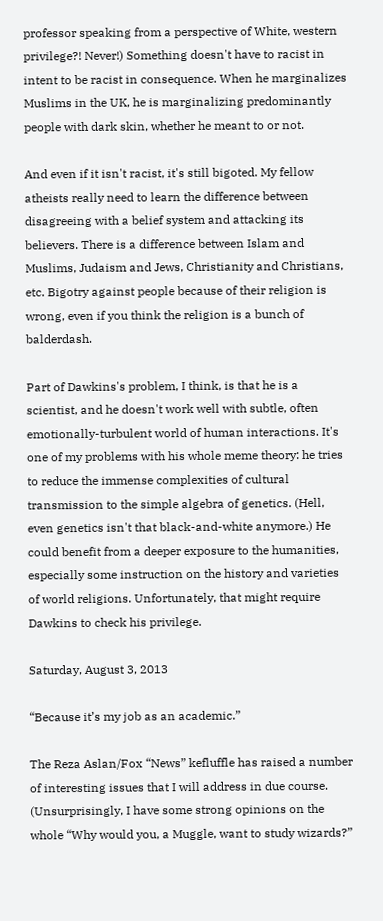professor speaking from a perspective of White, western privilege?! Never!) Something doesn't have to racist in intent to be racist in consequence. When he marginalizes Muslims in the UK, he is marginalizing predominantly people with dark skin, whether he meant to or not.

And even if it isn't racist, it's still bigoted. My fellow atheists really need to learn the difference between disagreeing with a belief system and attacking its believers. There is a difference between Islam and Muslims, Judaism and Jews, Christianity and Christians, etc. Bigotry against people because of their religion is wrong, even if you think the religion is a bunch of balderdash.

Part of Dawkins's problem, I think, is that he is a scientist, and he doesn't work well with subtle, often emotionally-turbulent world of human interactions. It's one of my problems with his whole meme theory: he tries to reduce the immense complexities of cultural transmission to the simple algebra of genetics. (Hell, even genetics isn't that black-and-white anymore.) He could benefit from a deeper exposure to the humanities, especially some instruction on the history and varieties of world religions. Unfortunately, that might require Dawkins to check his privilege.

Saturday, August 3, 2013

“Because it’s my job as an academic.”

The Reza Aslan/Fox “News” kefluffle has raised a number of interesting issues that I will address in due course. (Unsurprisingly, I have some strong opinions on the whole “Why would you, a Muggle, want to study wizards?”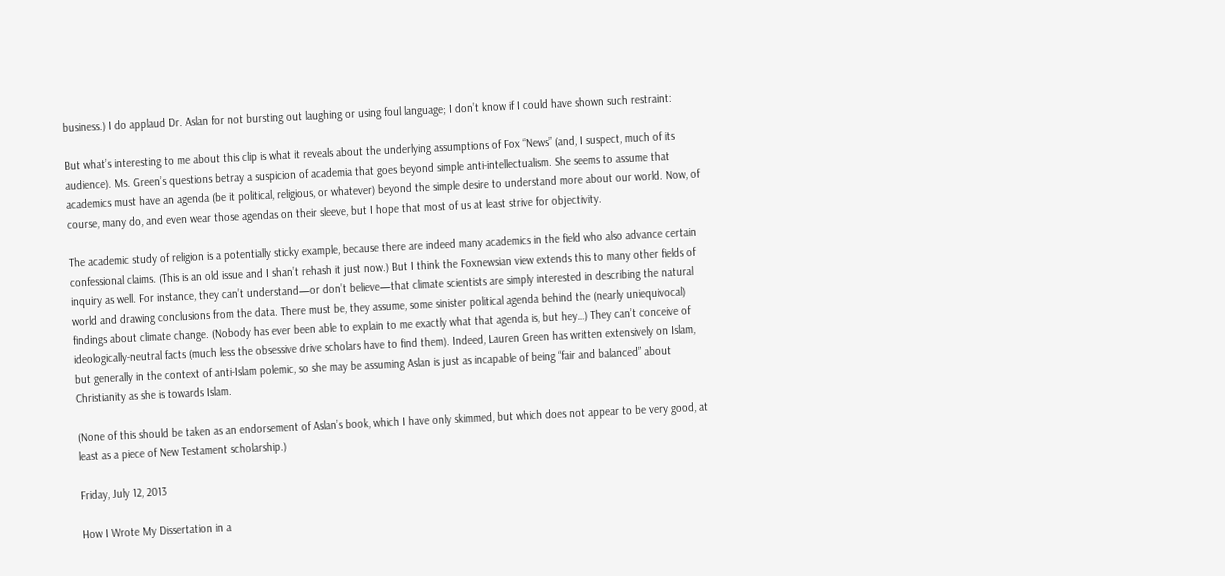business.) I do applaud Dr. Aslan for not bursting out laughing or using foul language; I don’t know if I could have shown such restraint:

But what’s interesting to me about this clip is what it reveals about the underlying assumptions of Fox “News” (and, I suspect, much of its audience). Ms. Green’s questions betray a suspicion of academia that goes beyond simple anti-intellectualism. She seems to assume that academics must have an agenda (be it political, religious, or whatever) beyond the simple desire to understand more about our world. Now, of course, many do, and even wear those agendas on their sleeve, but I hope that most of us at least strive for objectivity.

The academic study of religion is a potentially sticky example, because there are indeed many academics in the field who also advance certain confessional claims. (This is an old issue and I shan’t rehash it just now.) But I think the Foxnewsian view extends this to many other fields of inquiry as well. For instance, they can’t understand—or don’t believe—that climate scientists are simply interested in describing the natural world and drawing conclusions from the data. There must be, they assume, some sinister political agenda behind the (nearly uniequivocal) findings about climate change. (Nobody has ever been able to explain to me exactly what that agenda is, but hey…) They can’t conceive of ideologically-neutral facts (much less the obsessive drive scholars have to find them). Indeed, Lauren Green has written extensively on Islam, but generally in the context of anti-Islam polemic, so she may be assuming Aslan is just as incapable of being “fair and balanced” about Christianity as she is towards Islam.

(None of this should be taken as an endorsement of Aslan’s book, which I have only skimmed, but which does not appear to be very good, at least as a piece of New Testament scholarship.)

Friday, July 12, 2013

How I Wrote My Dissertation in a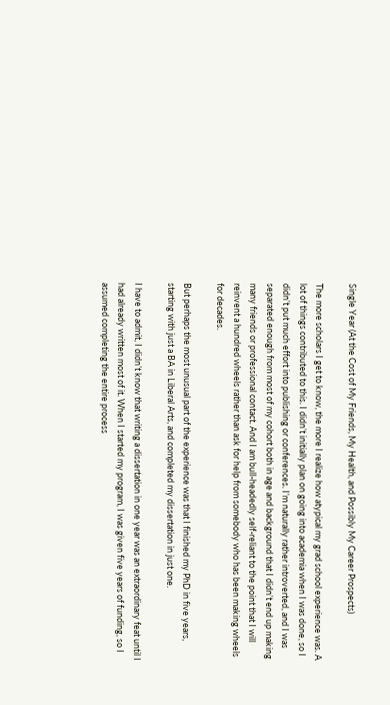Single Year (At the Cost of My Friends, My Health, and Possibly My Career Prospects)

The more scholars I get to know, the more I realize how atypical my grad school experience was. A lot of things contributed to this. I didn’t initially plan on going into academia when I was done, so I didn’t put much effort into publishing or conferences. I’m naturally rather introverted, and I was separated enough from most of my cohort both in age and background that I didn’t end up making many friends or professional contact. And I am bull-headedly self-reliant to the point that I will reinvent a hundred wheels rather than ask for help from somebody who has been making wheels for decades.

But perhaps the most unusual part of the experience was that I finished my PhD in five years, starting with just a BA in Liberal Arts, and completed my dissertation in just one.

I have to admit, I didn’t know that writing a dissertation in one year was an extraordinary feat until I had already written most of it. When I started my program, I was given five years of funding, so I assumed completing the entire process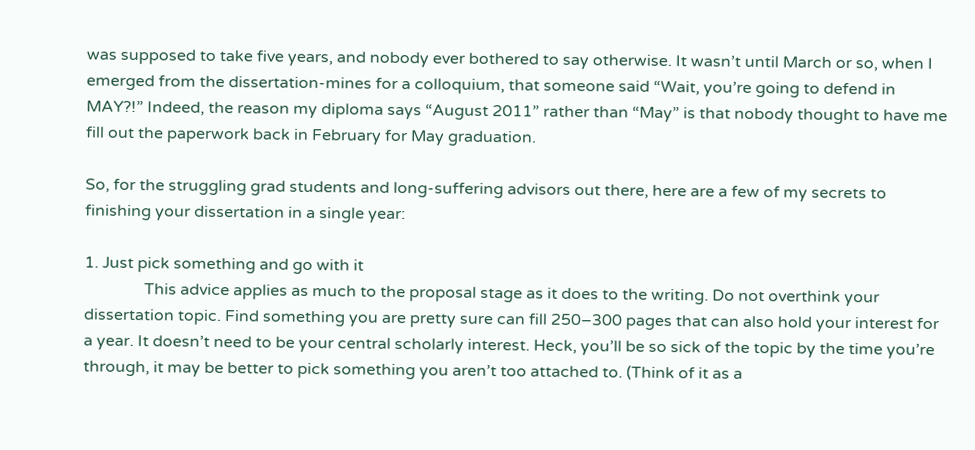was supposed to take five years, and nobody ever bothered to say otherwise. It wasn’t until March or so, when I emerged from the dissertation-mines for a colloquium, that someone said “Wait, you’re going to defend in MAY?!” Indeed, the reason my diploma says “August 2011” rather than “May” is that nobody thought to have me fill out the paperwork back in February for May graduation.

So, for the struggling grad students and long-suffering advisors out there, here are a few of my secrets to finishing your dissertation in a single year:

1. Just pick something and go with it
               This advice applies as much to the proposal stage as it does to the writing. Do not overthink your dissertation topic. Find something you are pretty sure can fill 250–300 pages that can also hold your interest for a year. It doesn’t need to be your central scholarly interest. Heck, you’ll be so sick of the topic by the time you’re through, it may be better to pick something you aren’t too attached to. (Think of it as a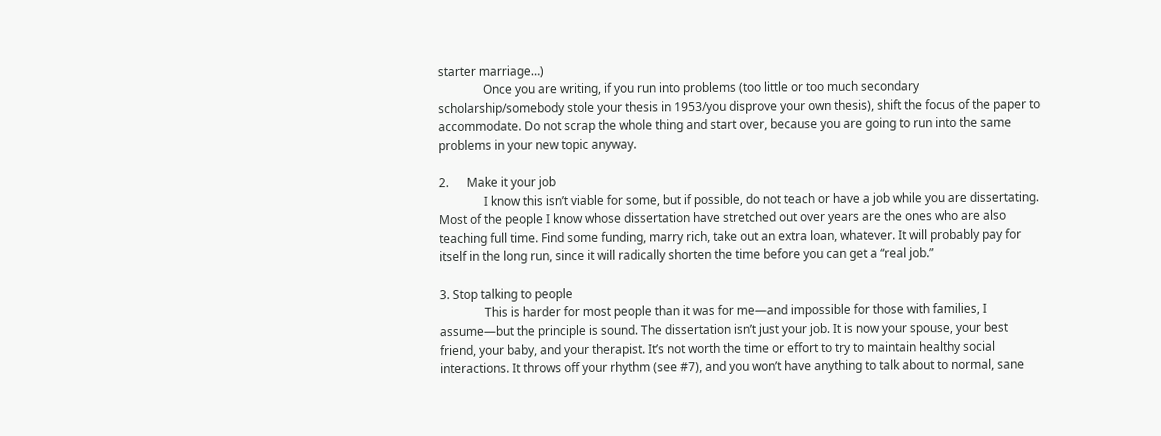starter marriage…)
               Once you are writing, if you run into problems (too little or too much secondary scholarship/somebody stole your thesis in 1953/you disprove your own thesis), shift the focus of the paper to accommodate. Do not scrap the whole thing and start over, because you are going to run into the same problems in your new topic anyway.

2.      Make it your job
               I know this isn’t viable for some, but if possible, do not teach or have a job while you are dissertating. Most of the people I know whose dissertation have stretched out over years are the ones who are also teaching full time. Find some funding, marry rich, take out an extra loan, whatever. It will probably pay for itself in the long run, since it will radically shorten the time before you can get a “real job.”

3. Stop talking to people
               This is harder for most people than it was for me—and impossible for those with families, I assume—but the principle is sound. The dissertation isn’t just your job. It is now your spouse, your best friend, your baby, and your therapist. It’s not worth the time or effort to try to maintain healthy social interactions. It throws off your rhythm (see #7), and you won’t have anything to talk about to normal, sane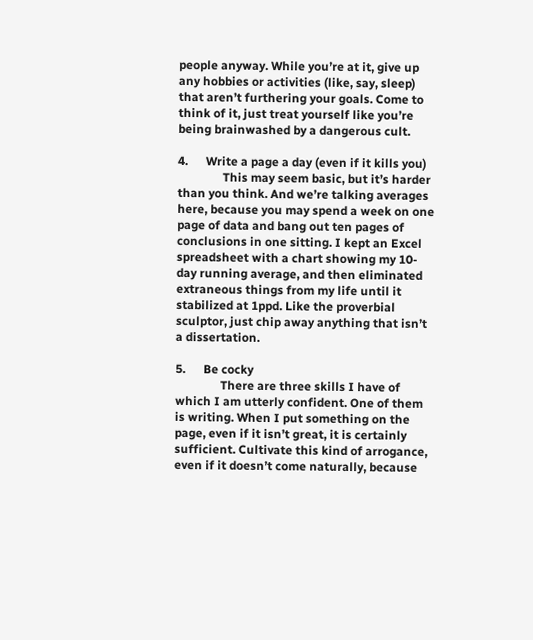people anyway. While you’re at it, give up any hobbies or activities (like, say, sleep) that aren’t furthering your goals. Come to think of it, just treat yourself like you’re being brainwashed by a dangerous cult.

4.      Write a page a day (even if it kills you)
               This may seem basic, but it’s harder than you think. And we’re talking averages here, because you may spend a week on one page of data and bang out ten pages of conclusions in one sitting. I kept an Excel spreadsheet with a chart showing my 10-day running average, and then eliminated extraneous things from my life until it stabilized at 1ppd. Like the proverbial sculptor, just chip away anything that isn’t a dissertation.

5.      Be cocky
               There are three skills I have of which I am utterly confident. One of them is writing. When I put something on the page, even if it isn’t great, it is certainly sufficient. Cultivate this kind of arrogance, even if it doesn’t come naturally, because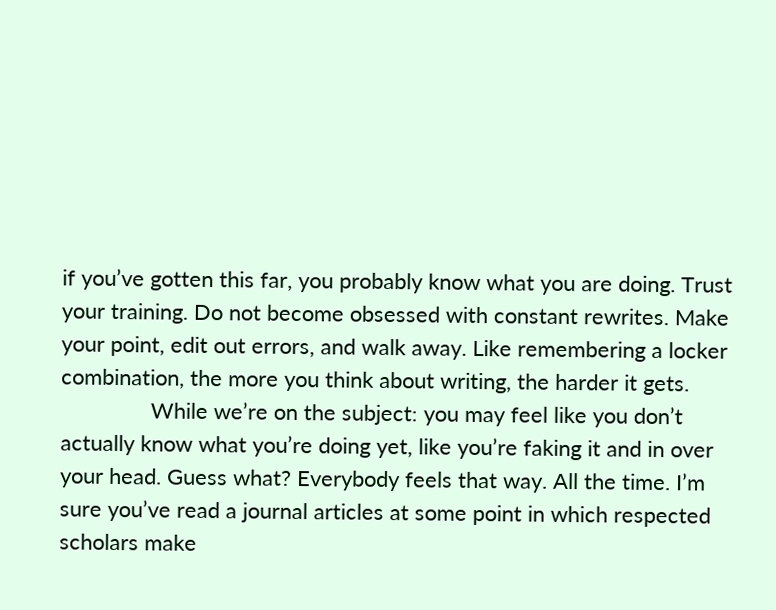if you’ve gotten this far, you probably know what you are doing. Trust your training. Do not become obsessed with constant rewrites. Make your point, edit out errors, and walk away. Like remembering a locker combination, the more you think about writing, the harder it gets.
               While we’re on the subject: you may feel like you don’t actually know what you’re doing yet, like you’re faking it and in over your head. Guess what? Everybody feels that way. All the time. I’m sure you’ve read a journal articles at some point in which respected scholars make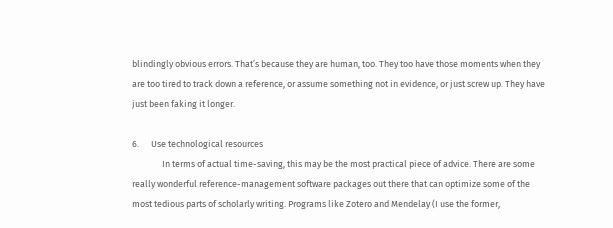blindingly obvious errors. That’s because they are human, too. They too have those moments when they are too tired to track down a reference, or assume something not in evidence, or just screw up. They have just been faking it longer.

6.      Use technological resources
               In terms of actual time-saving, this may be the most practical piece of advice. There are some really wonderful reference-management software packages out there that can optimize some of the most tedious parts of scholarly writing. Programs like Zotero and Mendelay (I use the former,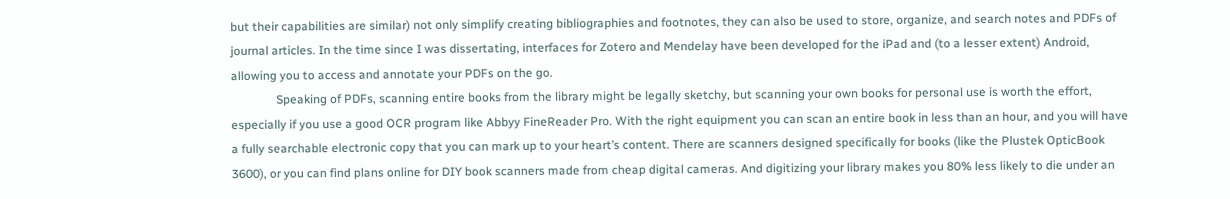but their capabilities are similar) not only simplify creating bibliographies and footnotes, they can also be used to store, organize, and search notes and PDFs of journal articles. In the time since I was dissertating, interfaces for Zotero and Mendelay have been developed for the iPad and (to a lesser extent) Android, allowing you to access and annotate your PDFs on the go.
               Speaking of PDFs, scanning entire books from the library might be legally sketchy, but scanning your own books for personal use is worth the effort, especially if you use a good OCR program like Abbyy FineReader Pro. With the right equipment you can scan an entire book in less than an hour, and you will have a fully searchable electronic copy that you can mark up to your heart’s content. There are scanners designed specifically for books (like the Plustek OpticBook 3600), or you can find plans online for DIY book scanners made from cheap digital cameras. And digitizing your library makes you 80% less likely to die under an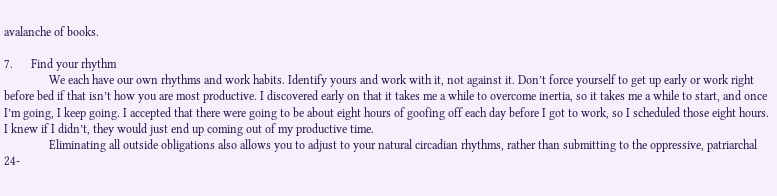avalanche of books.

7.      Find your rhythm
               We each have our own rhythms and work habits. Identify yours and work with it, not against it. Don’t force yourself to get up early or work right before bed if that isn’t how you are most productive. I discovered early on that it takes me a while to overcome inertia, so it takes me a while to start, and once I’m going, I keep going. I accepted that there were going to be about eight hours of goofing off each day before I got to work, so I scheduled those eight hours. I knew if I didn’t, they would just end up coming out of my productive time.
               Eliminating all outside obligations also allows you to adjust to your natural circadian rhythms, rather than submitting to the oppressive, patriarchal 24-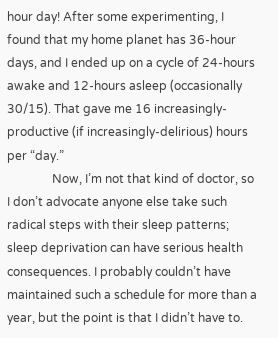hour day! After some experimenting, I found that my home planet has 36-hour days, and I ended up on a cycle of 24-hours awake and 12-hours asleep (occasionally 30/15). That gave me 16 increasingly-productive (if increasingly-delirious) hours per “day.”
               Now, I’m not that kind of doctor, so I don’t advocate anyone else take such radical steps with their sleep patterns; sleep deprivation can have serious health consequences. I probably couldn’t have maintained such a schedule for more than a year, but the point is that I didn’t have to.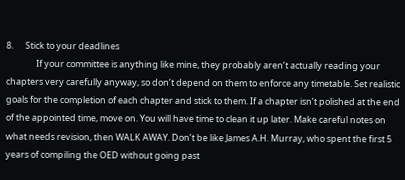8.      Stick to your deadlines
               If your committee is anything like mine, they probably aren’t actually reading your chapters very carefully anyway, so don’t depend on them to enforce any timetable. Set realistic goals for the completion of each chapter and stick to them. If a chapter isn’t polished at the end of the appointed time, move on. You will have time to clean it up later. Make careful notes on what needs revision, then WALK AWAY. Don’t be like James A.H. Murray, who spent the first 5 years of compiling the OED without going past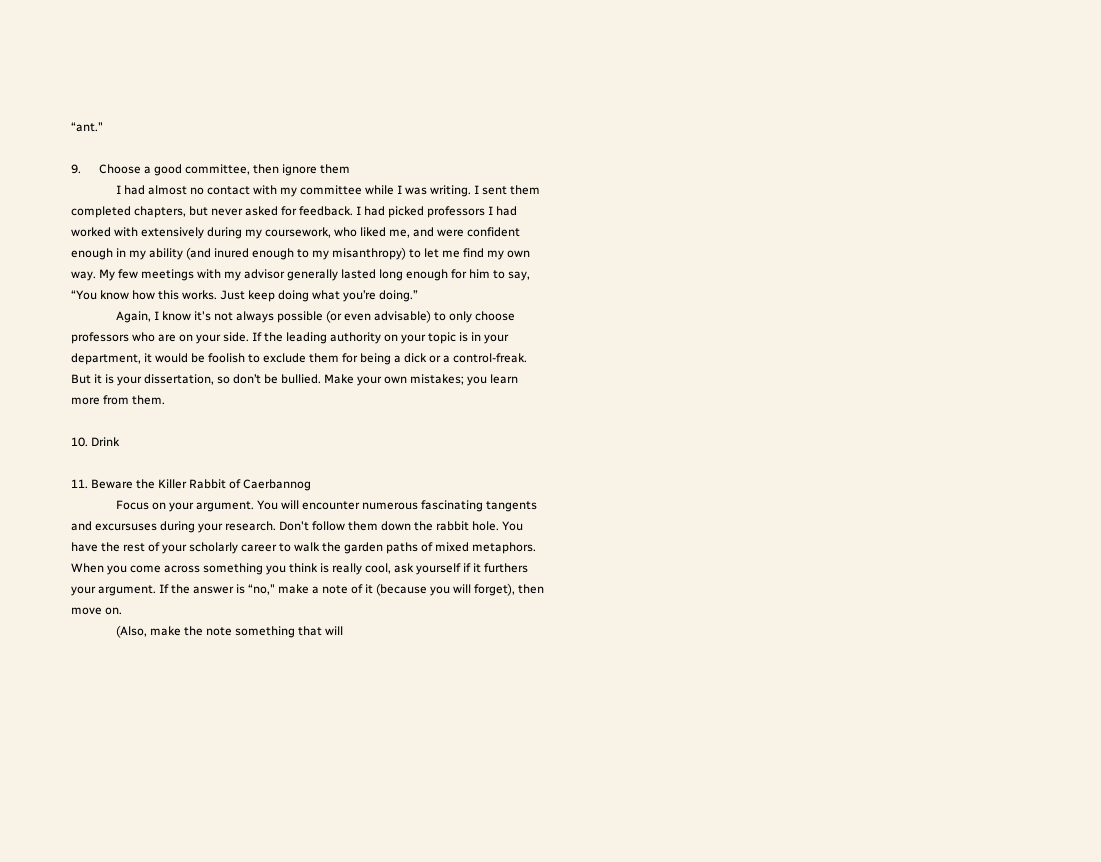“ant."

9.      Choose a good committee, then ignore them
               I had almost no contact with my committee while I was writing. I sent them completed chapters, but never asked for feedback. I had picked professors I had worked with extensively during my coursework, who liked me, and were confident enough in my ability (and inured enough to my misanthropy) to let me find my own way. My few meetings with my advisor generally lasted long enough for him to say, “You know how this works. Just keep doing what you’re doing.”
               Again, I know it's not always possible (or even advisable) to only choose professors who are on your side. If the leading authority on your topic is in your department, it would be foolish to exclude them for being a dick or a control-freak. But it is your dissertation, so don’t be bullied. Make your own mistakes; you learn more from them.

10. Drink

11. Beware the Killer Rabbit of Caerbannog
               Focus on your argument. You will encounter numerous fascinating tangents and excursuses during your research. Don't follow them down the rabbit hole. You have the rest of your scholarly career to walk the garden paths of mixed metaphors. When you come across something you think is really cool, ask yourself if it furthers your argument. If the answer is “no," make a note of it (because you will forget), then move on.
               (Also, make the note something that will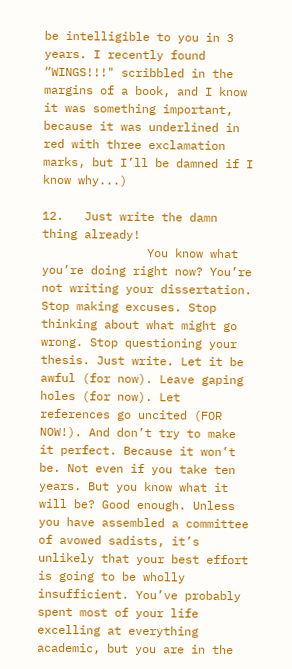be intelligible to you in 3 years. I recently found “WINGS!!!" scribbled in the margins of a book, and I know it was something important, because it was underlined in red with three exclamation marks, but I’ll be damned if I know why...)

12.   Just write the damn thing already!
               You know what you’re doing right now? You’re not writing your dissertation. Stop making excuses. Stop thinking about what might go wrong. Stop questioning your thesis. Just write. Let it be awful (for now). Leave gaping holes (for now). Let references go uncited (FOR NOW!). And don’t try to make it perfect. Because it won’t be. Not even if you take ten years. But you know what it will be? Good enough. Unless you have assembled a committee of avowed sadists, it’s unlikely that your best effort is going to be wholly insufficient. You’ve probably spent most of your life excelling at everything academic, but you are in the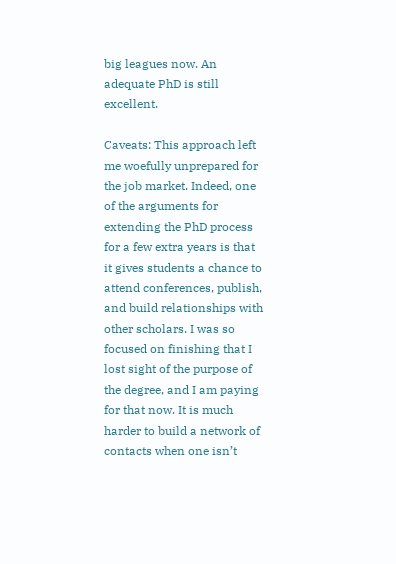big leagues now. An adequate PhD is still excellent.

Caveats: This approach left me woefully unprepared for the job market. Indeed, one of the arguments for extending the PhD process for a few extra years is that it gives students a chance to attend conferences, publish, and build relationships with other scholars. I was so focused on finishing that I lost sight of the purpose of the degree, and I am paying for that now. It is much harder to build a network of contacts when one isn’t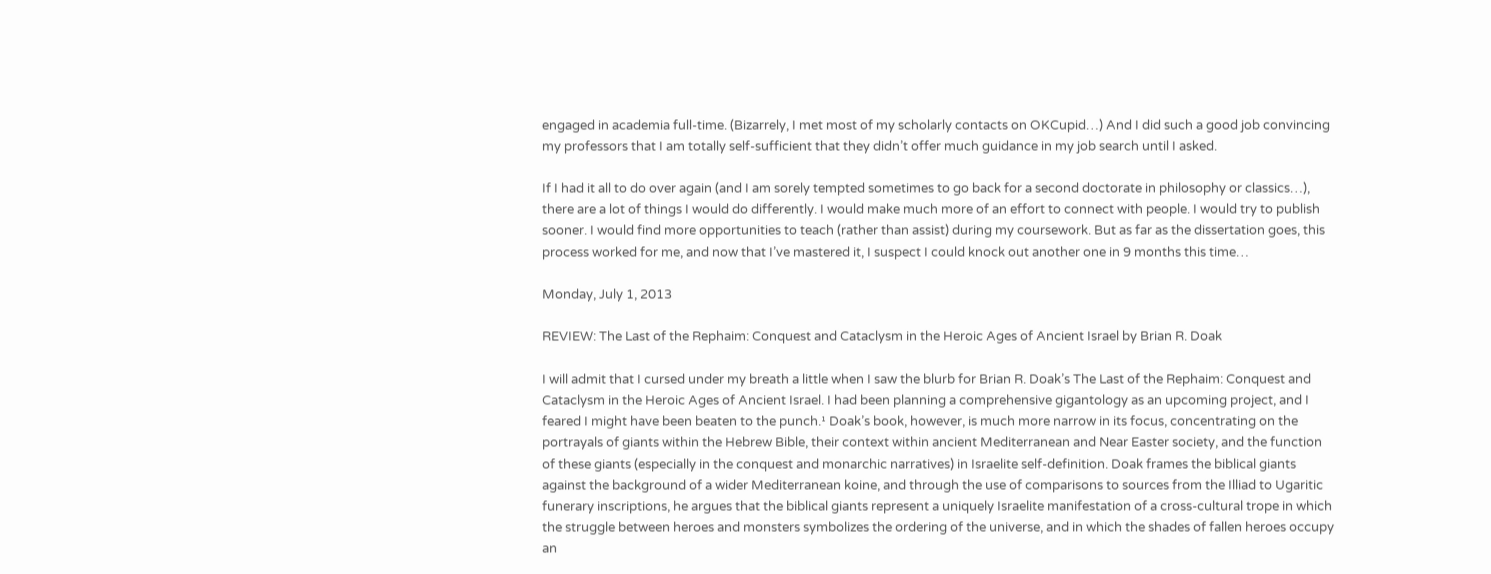engaged in academia full-time. (Bizarrely, I met most of my scholarly contacts on OKCupid…) And I did such a good job convincing my professors that I am totally self-sufficient that they didn’t offer much guidance in my job search until I asked.

If I had it all to do over again (and I am sorely tempted sometimes to go back for a second doctorate in philosophy or classics…), there are a lot of things I would do differently. I would make much more of an effort to connect with people. I would try to publish sooner. I would find more opportunities to teach (rather than assist) during my coursework. But as far as the dissertation goes, this process worked for me, and now that I’ve mastered it, I suspect I could knock out another one in 9 months this time…

Monday, July 1, 2013

REVIEW: The Last of the Rephaim: Conquest and Cataclysm in the Heroic Ages of Ancient Israel by Brian R. Doak

I will admit that I cursed under my breath a little when I saw the blurb for Brian R. Doak’s The Last of the Rephaim: Conquest and Cataclysm in the Heroic Ages of Ancient Israel. I had been planning a comprehensive gigantology as an upcoming project, and I feared I might have been beaten to the punch.¹ Doak’s book, however, is much more narrow in its focus, concentrating on the portrayals of giants within the Hebrew Bible, their context within ancient Mediterranean and Near Easter society, and the function of these giants (especially in the conquest and monarchic narratives) in Israelite self-definition. Doak frames the biblical giants against the background of a wider Mediterranean koine, and through the use of comparisons to sources from the Illiad to Ugaritic funerary inscriptions, he argues that the biblical giants represent a uniquely Israelite manifestation of a cross-cultural trope in which the struggle between heroes and monsters symbolizes the ordering of the universe, and in which the shades of fallen heroes occupy an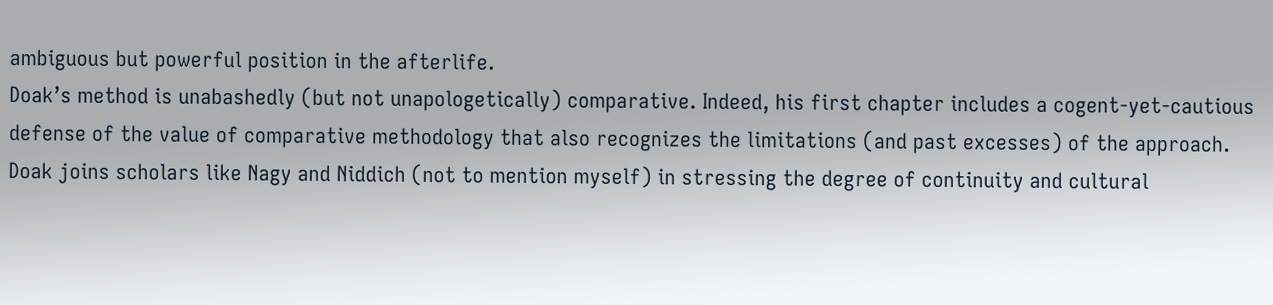ambiguous but powerful position in the afterlife.
Doak’s method is unabashedly (but not unapologetically) comparative. Indeed, his first chapter includes a cogent-yet-cautious defense of the value of comparative methodology that also recognizes the limitations (and past excesses) of the approach. Doak joins scholars like Nagy and Niddich (not to mention myself) in stressing the degree of continuity and cultural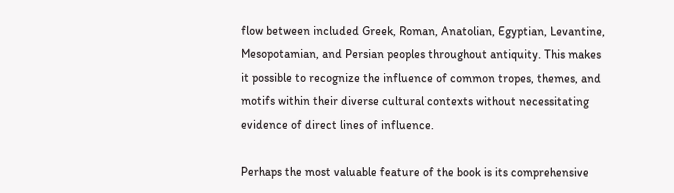flow between included Greek, Roman, Anatolian, Egyptian, Levantine, Mesopotamian, and Persian peoples throughout antiquity. This makes it possible to recognize the influence of common tropes, themes, and motifs within their diverse cultural contexts without necessitating evidence of direct lines of influence.

Perhaps the most valuable feature of the book is its comprehensive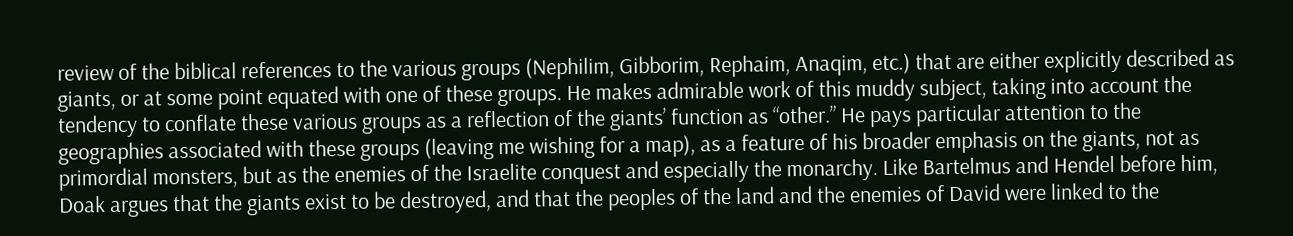review of the biblical references to the various groups (Nephilim, Gibborim, Rephaim, Anaqim, etc.) that are either explicitly described as giants, or at some point equated with one of these groups. He makes admirable work of this muddy subject, taking into account the tendency to conflate these various groups as a reflection of the giants’ function as “other.” He pays particular attention to the geographies associated with these groups (leaving me wishing for a map), as a feature of his broader emphasis on the giants, not as primordial monsters, but as the enemies of the Israelite conquest and especially the monarchy. Like Bartelmus and Hendel before him, Doak argues that the giants exist to be destroyed, and that the peoples of the land and the enemies of David were linked to the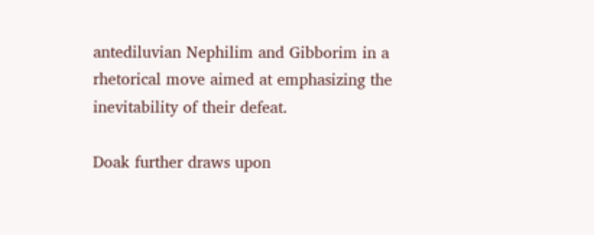antediluvian Nephilim and Gibborim in a rhetorical move aimed at emphasizing the inevitability of their defeat.

Doak further draws upon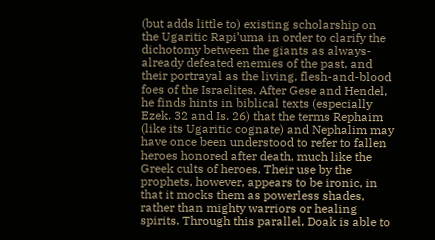(but adds little to) existing scholarship on the Ugaritic Rapi’uma in order to clarify the dichotomy between the giants as always-already defeated enemies of the past, and their portrayal as the living, flesh-and-blood foes of the Israelites. After Gese and Hendel, he finds hints in biblical texts (especially Ezek. 32 and Is. 26) that the terms Rephaim (like its Ugaritic cognate) and Nephalim may have once been understood to refer to fallen heroes honored after death, much like the Greek cults of heroes. Their use by the prophets, however, appears to be ironic, in that it mocks them as powerless shades, rather than mighty warriors or healing spirits. Through this parallel, Doak is able to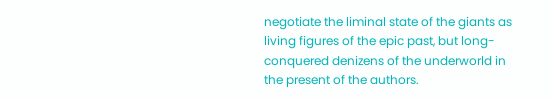negotiate the liminal state of the giants as living figures of the epic past, but long-conquered denizens of the underworld in the present of the authors.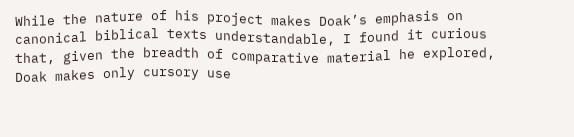While the nature of his project makes Doak’s emphasis on canonical biblical texts understandable, I found it curious that, given the breadth of comparative material he explored, Doak makes only cursory use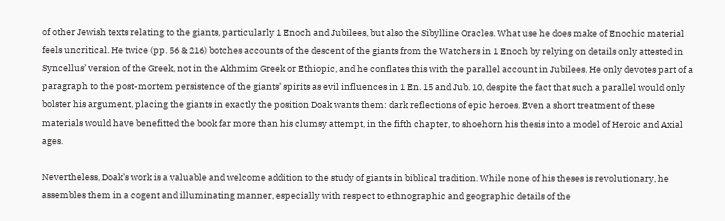of other Jewish texts relating to the giants, particularly 1 Enoch and Jubilees, but also the Sibylline Oracles. What use he does make of Enochic material feels uncritical. He twice (pp. 56 & 216) botches accounts of the descent of the giants from the Watchers in 1 Enoch by relying on details only attested in Syncellus’ version of the Greek, not in the Akhmim Greek or Ethiopic, and he conflates this with the parallel account in Jubilees. He only devotes part of a paragraph to the post-mortem persistence of the giants’ spirits as evil influences in 1 En. 15 and Jub. 10, despite the fact that such a parallel would only bolster his argument, placing the giants in exactly the position Doak wants them: dark reflections of epic heroes. Even a short treatment of these materials would have benefitted the book far more than his clumsy attempt, in the fifth chapter, to shoehorn his thesis into a model of Heroic and Axial ages.

Nevertheless, Doak’s work is a valuable and welcome addition to the study of giants in biblical tradition. While none of his theses is revolutionary, he assembles them in a cogent and illuminating manner, especially with respect to ethnographic and geographic details of the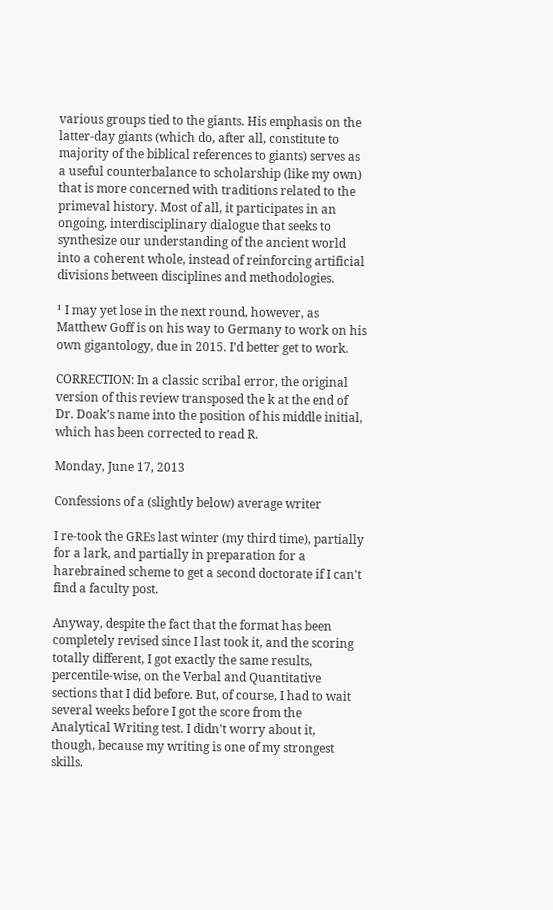various groups tied to the giants. His emphasis on the latter-day giants (which do, after all, constitute to majority of the biblical references to giants) serves as a useful counterbalance to scholarship (like my own) that is more concerned with traditions related to the primeval history. Most of all, it participates in an ongoing, interdisciplinary dialogue that seeks to synthesize our understanding of the ancient world into a coherent whole, instead of reinforcing artificial divisions between disciplines and methodologies.

¹ I may yet lose in the next round, however, as Matthew Goff is on his way to Germany to work on his own gigantology, due in 2015. I’d better get to work.

CORRECTION: In a classic scribal error, the original version of this review transposed the k at the end of Dr. Doak’s name into the position of his middle initial, which has been corrected to read R.

Monday, June 17, 2013

Confessions of a (slightly below) average writer

I re-took the GREs last winter (my third time), partially for a lark, and partially in preparation for a harebrained scheme to get a second doctorate if I can't find a faculty post.

Anyway, despite the fact that the format has been completely revised since I last took it, and the scoring totally different, I got exactly the same results, percentile-wise, on the Verbal and Quantitative sections that I did before. But, of course, I had to wait several weeks before I got the score from the Analytical Writing test. I didn't worry about it, though, because my writing is one of my strongest skills.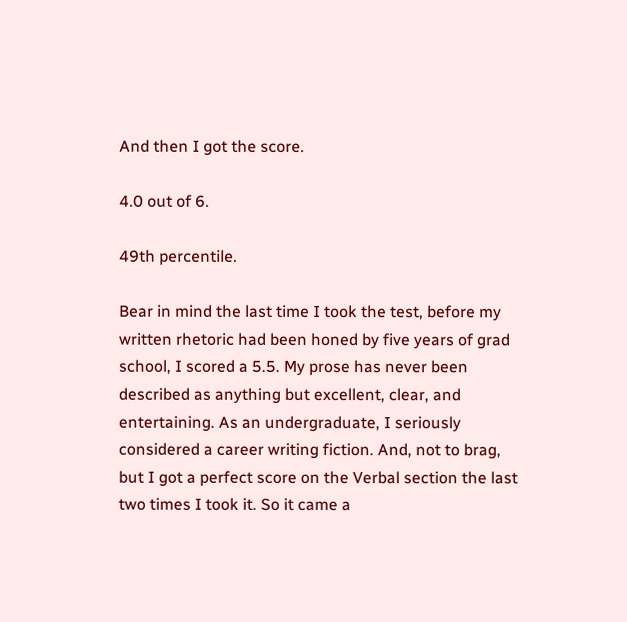And then I got the score.

4.0 out of 6.

49th percentile.

Bear in mind the last time I took the test, before my written rhetoric had been honed by five years of grad school, I scored a 5.5. My prose has never been described as anything but excellent, clear, and entertaining. As an undergraduate, I seriously considered a career writing fiction. And, not to brag, but I got a perfect score on the Verbal section the last two times I took it. So it came a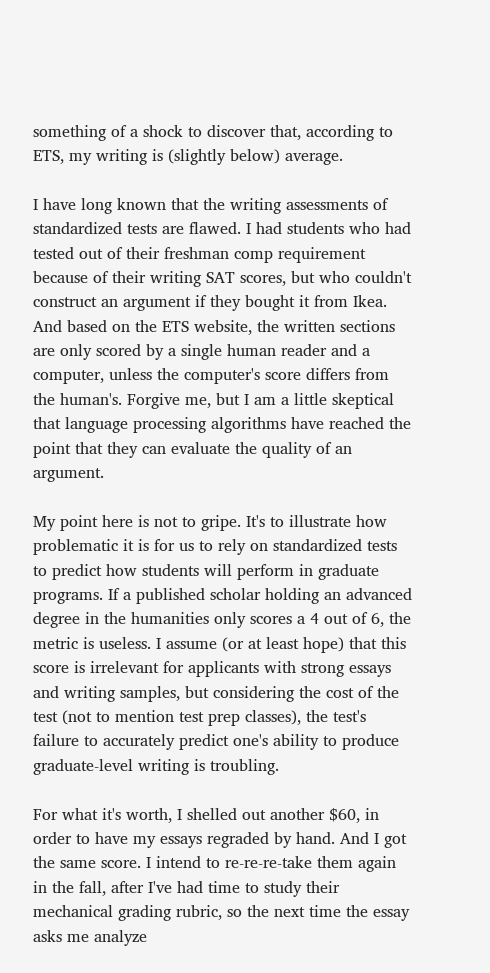something of a shock to discover that, according to ETS, my writing is (slightly below) average.

I have long known that the writing assessments of standardized tests are flawed. I had students who had tested out of their freshman comp requirement because of their writing SAT scores, but who couldn't construct an argument if they bought it from Ikea. And based on the ETS website, the written sections are only scored by a single human reader and a computer, unless the computer's score differs from the human's. Forgive me, but I am a little skeptical that language processing algorithms have reached the point that they can evaluate the quality of an argument.

My point here is not to gripe. It's to illustrate how problematic it is for us to rely on standardized tests to predict how students will perform in graduate programs. If a published scholar holding an advanced degree in the humanities only scores a 4 out of 6, the metric is useless. I assume (or at least hope) that this score is irrelevant for applicants with strong essays and writing samples, but considering the cost of the test (not to mention test prep classes), the test's failure to accurately predict one's ability to produce graduate-level writing is troubling.

For what it's worth, I shelled out another $60, in order to have my essays regraded by hand. And I got the same score. I intend to re-re-re-take them again in the fall, after I've had time to study their mechanical grading rubric, so the next time the essay asks me analyze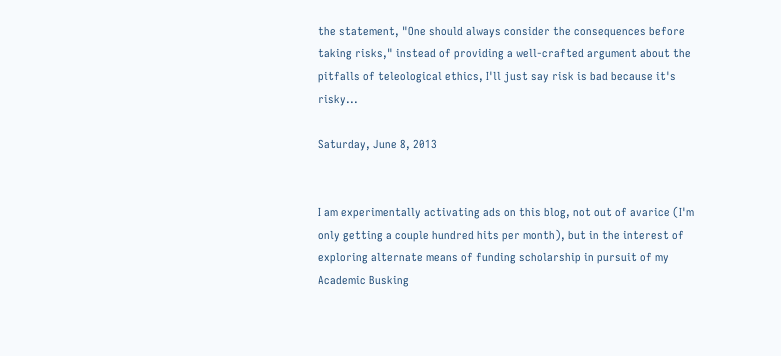the statement, "One should always consider the consequences before taking risks," instead of providing a well-crafted argument about the pitfalls of teleological ethics, I'll just say risk is bad because it's risky...

Saturday, June 8, 2013


I am experimentally activating ads on this blog, not out of avarice (I'm only getting a couple hundred hits per month), but in the interest of exploring alternate means of funding scholarship in pursuit of my Academic Busking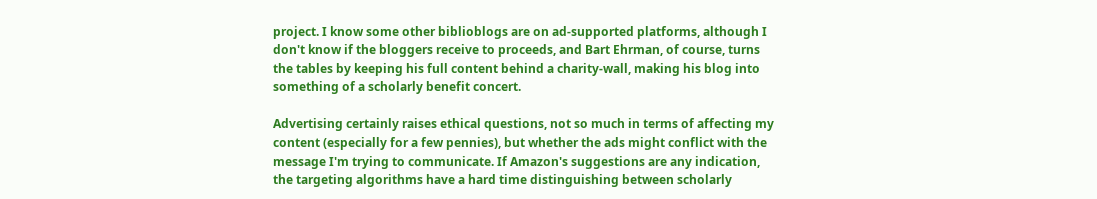project. I know some other biblioblogs are on ad-supported platforms, although I don't know if the bloggers receive to proceeds, and Bart Ehrman, of course, turns the tables by keeping his full content behind a charity-wall, making his blog into something of a scholarly benefit concert.

Advertising certainly raises ethical questions, not so much in terms of affecting my content (especially for a few pennies), but whether the ads might conflict with the message I'm trying to communicate. If Amazon's suggestions are any indication, the targeting algorithms have a hard time distinguishing between scholarly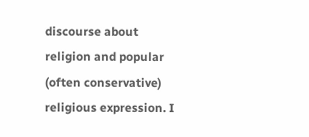discourse about religion and popular (often conservative) religious expression. I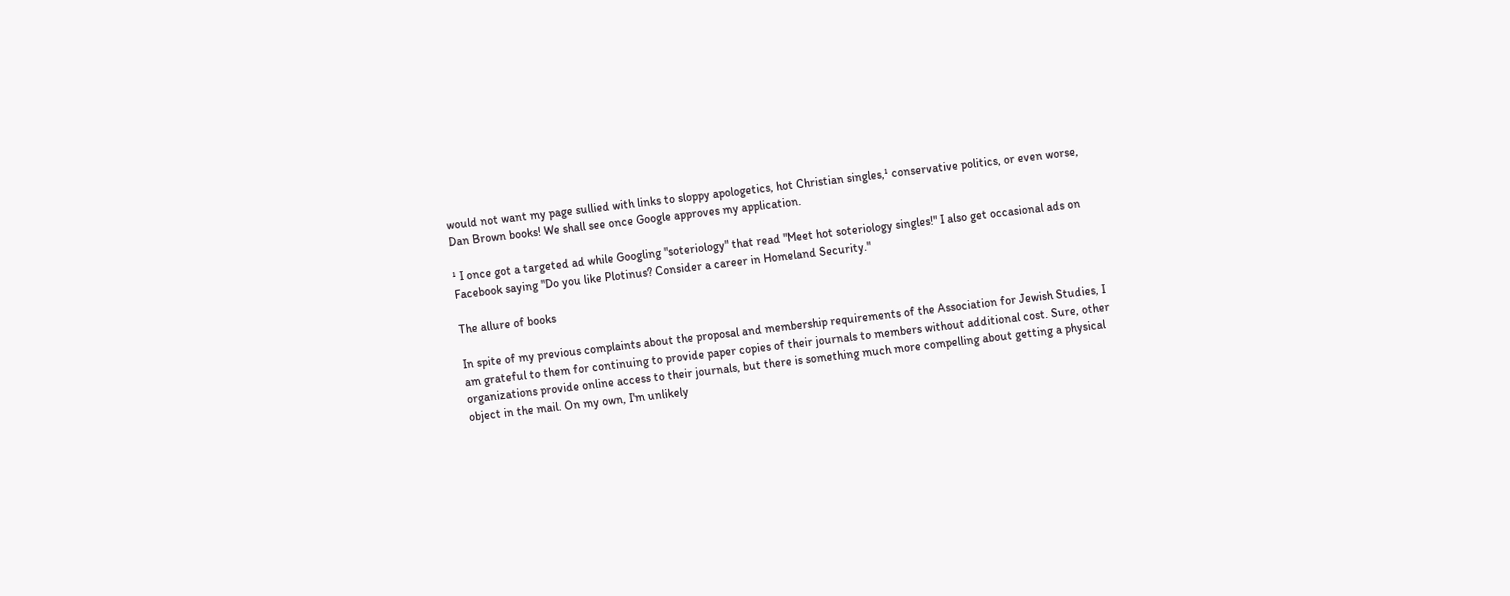would not want my page sullied with links to sloppy apologetics, hot Christian singles,¹ conservative politics, or even worse, Dan Brown books! We shall see once Google approves my application.

¹ I once got a targeted ad while Googling "soteriology" that read "Meet hot soteriology singles!" I also get occasional ads on Facebook saying "Do you like Plotinus? Consider a career in Homeland Security."

The allure of books

In spite of my previous complaints about the proposal and membership requirements of the Association for Jewish Studies, I am grateful to them for continuing to provide paper copies of their journals to members without additional cost. Sure, other organizations provide online access to their journals, but there is something much more compelling about getting a physical object in the mail. On my own, I'm unlikely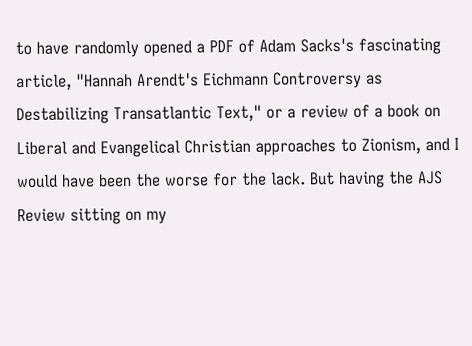to have randomly opened a PDF of Adam Sacks's fascinating article, "Hannah Arendt's Eichmann Controversy as Destabilizing Transatlantic Text," or a review of a book on Liberal and Evangelical Christian approaches to Zionism, and I would have been the worse for the lack. But having the AJS Review sitting on my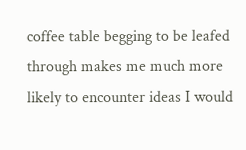coffee table begging to be leafed through makes me much more likely to encounter ideas I would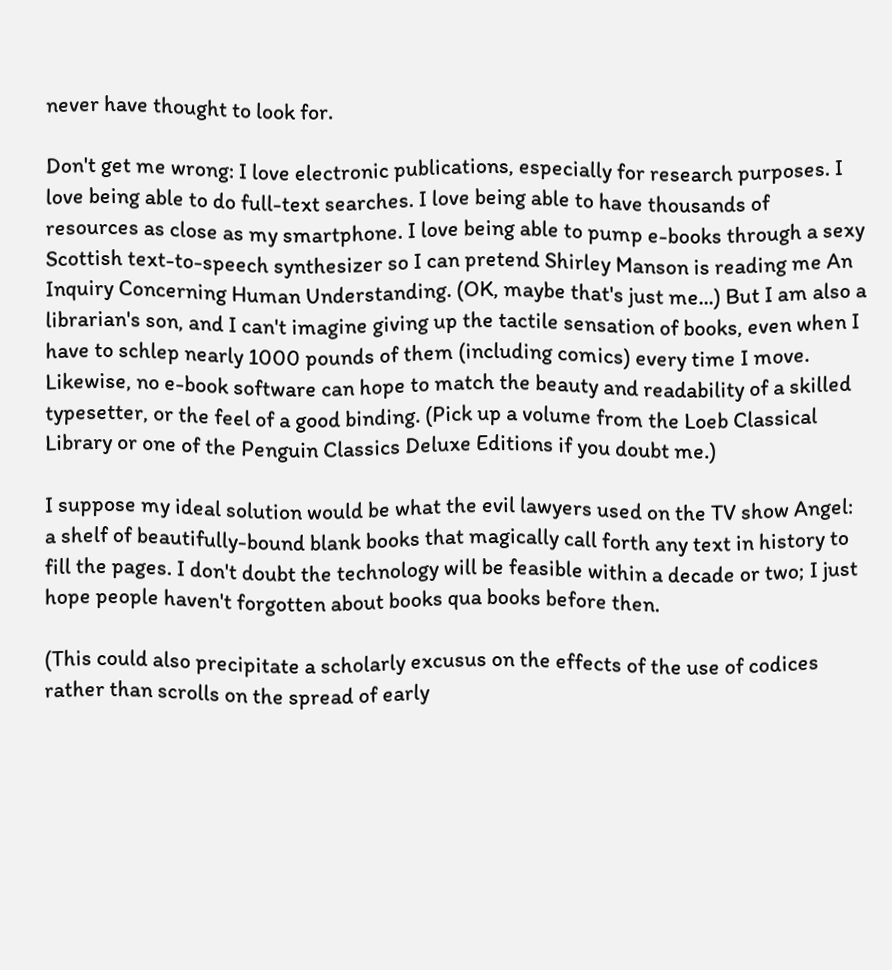never have thought to look for.

Don't get me wrong: I love electronic publications, especially for research purposes. I love being able to do full-text searches. I love being able to have thousands of resources as close as my smartphone. I love being able to pump e-books through a sexy Scottish text-to-speech synthesizer so I can pretend Shirley Manson is reading me An Inquiry Concerning Human Understanding. (OK, maybe that's just me...) But I am also a librarian's son, and I can't imagine giving up the tactile sensation of books, even when I have to schlep nearly 1000 pounds of them (including comics) every time I move. Likewise, no e-book software can hope to match the beauty and readability of a skilled typesetter, or the feel of a good binding. (Pick up a volume from the Loeb Classical Library or one of the Penguin Classics Deluxe Editions if you doubt me.)

I suppose my ideal solution would be what the evil lawyers used on the TV show Angel: a shelf of beautifully-bound blank books that magically call forth any text in history to fill the pages. I don't doubt the technology will be feasible within a decade or two; I just hope people haven't forgotten about books qua books before then.

(This could also precipitate a scholarly excusus on the effects of the use of codices rather than scrolls on the spread of early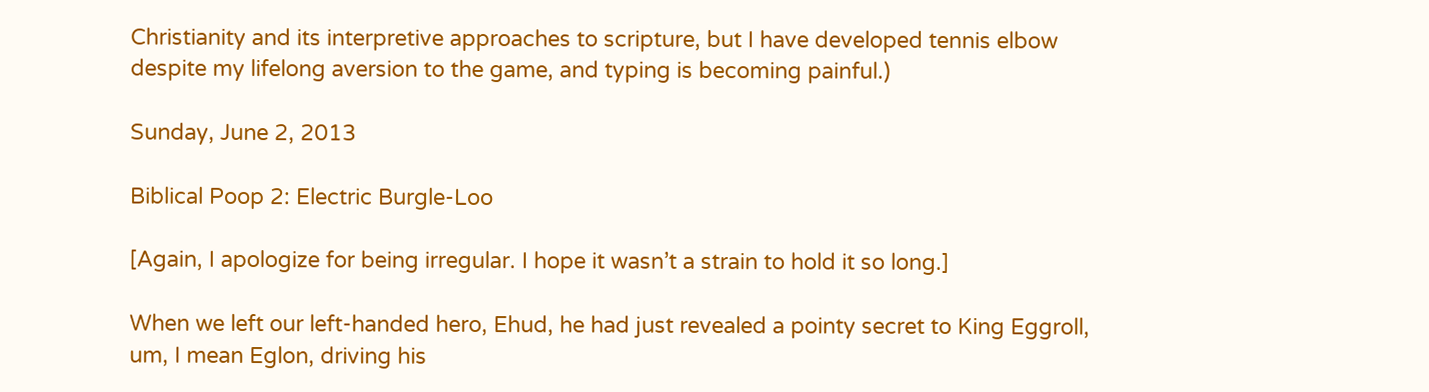Christianity and its interpretive approaches to scripture, but I have developed tennis elbow despite my lifelong aversion to the game, and typing is becoming painful.)

Sunday, June 2, 2013

Biblical Poop 2: Electric Burgle-Loo

[Again, I apologize for being irregular. I hope it wasn’t a strain to hold it so long.]

When we left our left-handed hero, Ehud, he had just revealed a pointy secret to King Eggroll, um, I mean Eglon, driving his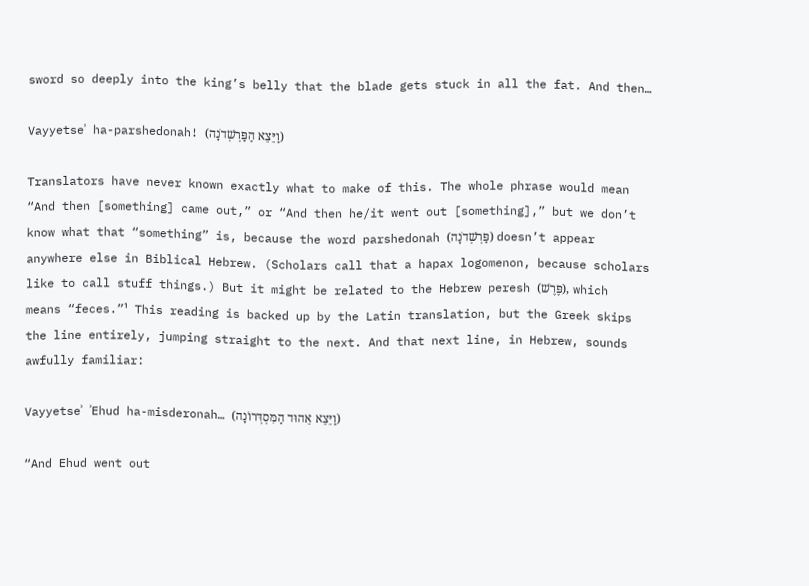sword so deeply into the king’s belly that the blade gets stuck in all the fat. And then…

Vayyetseʾ ha-parshedonah! (וַיֵּצֵא הַפַּרְשְׁדֹנָה)

Translators have never known exactly what to make of this. The whole phrase would mean “And then [something] came out,” or “And then he/it went out [something],” but we don’t know what that “something” is, because the word parshedonah (פַּרְשְׁדֹנָה) doesn’t appear anywhere else in Biblical Hebrew. (Scholars call that a hapax logomenon, because scholars like to call stuff things.) But it might be related to the Hebrew peresh (פֶּרֶשׁ), which means “feces.”¹ This reading is backed up by the Latin translation, but the Greek skips the line entirely, jumping straight to the next. And that next line, in Hebrew, sounds awfully familiar:

Vayyetseʾ ʾEhud ha-misderonah… (וַיֵּצֵא אֵהוּד הַמִּסְדְּרוֹנָה)

“And Ehud went out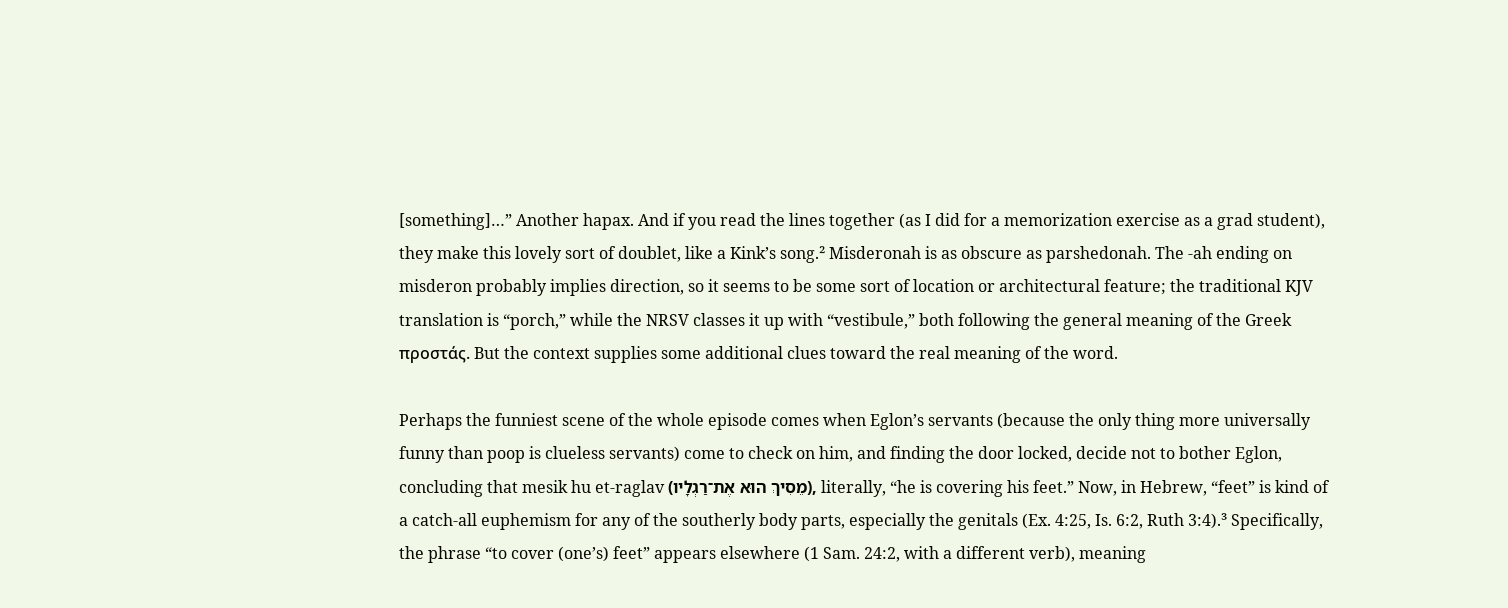[something]…” Another hapax. And if you read the lines together (as I did for a memorization exercise as a grad student), they make this lovely sort of doublet, like a Kink’s song.² Misderonah is as obscure as parshedonah. The -ah ending on misderon probably implies direction, so it seems to be some sort of location or architectural feature; the traditional KJV translation is “porch,” while the NRSV classes it up with “vestibule,” both following the general meaning of the Greek προστάς. But the context supplies some additional clues toward the real meaning of the word.

Perhaps the funniest scene of the whole episode comes when Eglon’s servants (because the only thing more universally funny than poop is clueless servants) come to check on him, and finding the door locked, decide not to bother Eglon, concluding that mesik hu et-raglav (מֵסִיךְ הוּא אֶת־רַגְלָיו), literally, “he is covering his feet.” Now, in Hebrew, “feet” is kind of a catch-all euphemism for any of the southerly body parts, especially the genitals (Ex. 4:25, Is. 6:2, Ruth 3:4).³ Specifically, the phrase “to cover (one’s) feet” appears elsewhere (1 Sam. 24:2, with a different verb), meaning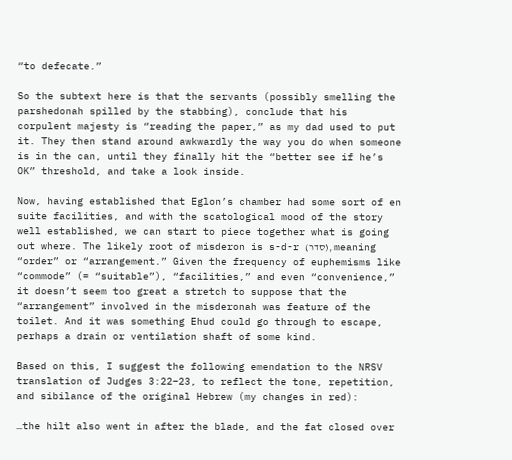“to defecate.”

So the subtext here is that the servants (possibly smelling the parshedonah spilled by the stabbing), conclude that his corpulent majesty is “reading the paper,” as my dad used to put it. They then stand around awkwardly the way you do when someone is in the can, until they finally hit the “better see if he’s OK” threshold, and take a look inside.

Now, having established that Eglon’s chamber had some sort of en suite facilities, and with the scatological mood of the story well established, we can start to piece together what is going out where. The likely root of misderon is s-d-r (סדר), meaning “order” or “arrangement.” Given the frequency of euphemisms like “commode” (= “suitable”), “facilities,” and even “convenience,” it doesn’t seem too great a stretch to suppose that the “arrangement” involved in the misderonah was feature of the toilet. And it was something Ehud could go through to escape, perhaps a drain or ventilation shaft of some kind.

Based on this, I suggest the following emendation to the NRSV translation of Judges 3:22–23, to reflect the tone, repetition, and sibilance of the original Hebrew (my changes in red):

…the hilt also went in after the blade, and the fat closed over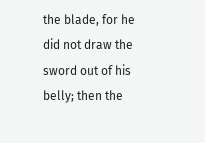the blade, for he did not draw the sword out of his belly; then the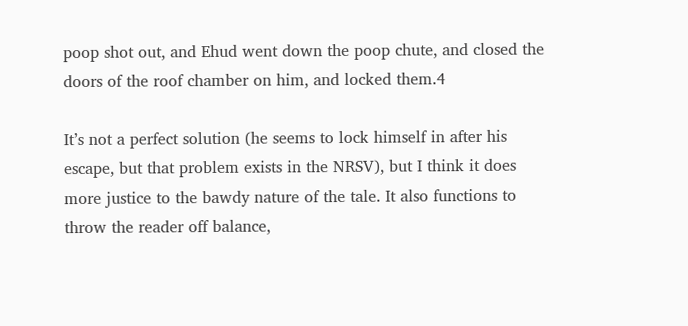poop shot out, and Ehud went down the poop chute, and closed the doors of the roof chamber on him, and locked them.4

It’s not a perfect solution (he seems to lock himself in after his escape, but that problem exists in the NRSV), but I think it does more justice to the bawdy nature of the tale. It also functions to throw the reader off balance,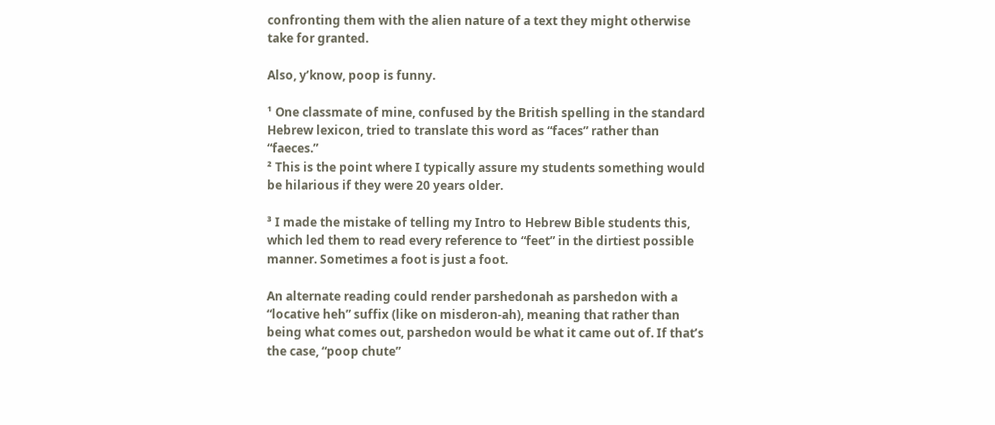confronting them with the alien nature of a text they might otherwise take for granted.

Also, y’know, poop is funny.

¹ One classmate of mine, confused by the British spelling in the standard Hebrew lexicon, tried to translate this word as “faces” rather than “faeces.”
² This is the point where I typically assure my students something would be hilarious if they were 20 years older.

³ I made the mistake of telling my Intro to Hebrew Bible students this, which led them to read every reference to “feet” in the dirtiest possible manner. Sometimes a foot is just a foot.

An alternate reading could render parshedonah as parshedon with a “locative heh” suffix (like on misderon-ah), meaning that rather than being what comes out, parshedon would be what it came out of. If that’s the case, “poop chute”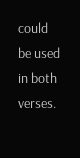could be used in both verses.